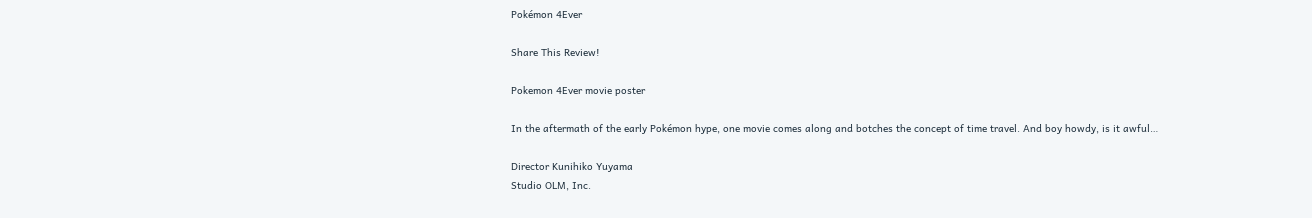Pokémon 4Ever

Share This Review!

Pokemon 4Ever movie poster

In the aftermath of the early Pokémon hype, one movie comes along and botches the concept of time travel. And boy howdy, is it awful…

Director Kunihiko Yuyama
Studio OLM, Inc.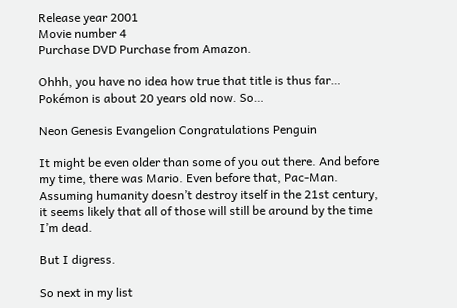Release year 2001
Movie number 4
Purchase DVD Purchase from Amazon.

Ohhh, you have no idea how true that title is thus far… Pokémon is about 20 years old now. So…

Neon Genesis Evangelion Congratulations Penguin

It might be even older than some of you out there. And before my time, there was Mario. Even before that, Pac-Man. Assuming humanity doesn’t destroy itself in the 21st century, it seems likely that all of those will still be around by the time I’m dead.

But I digress.

So next in my list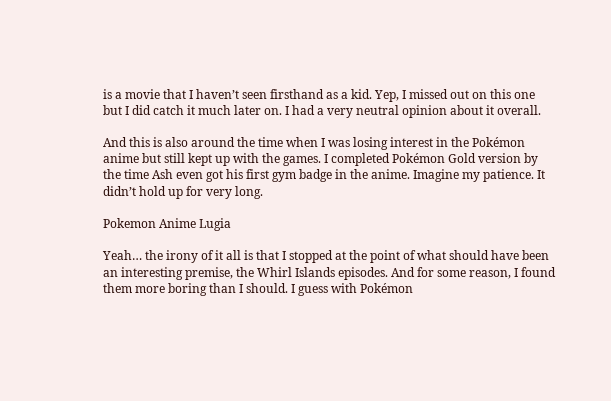is a movie that I haven’t seen firsthand as a kid. Yep, I missed out on this one but I did catch it much later on. I had a very neutral opinion about it overall.

And this is also around the time when I was losing interest in the Pokémon anime but still kept up with the games. I completed Pokémon Gold version by the time Ash even got his first gym badge in the anime. Imagine my patience. It didn’t hold up for very long.

Pokemon Anime Lugia

Yeah… the irony of it all is that I stopped at the point of what should have been an interesting premise, the Whirl Islands episodes. And for some reason, I found them more boring than I should. I guess with Pokémon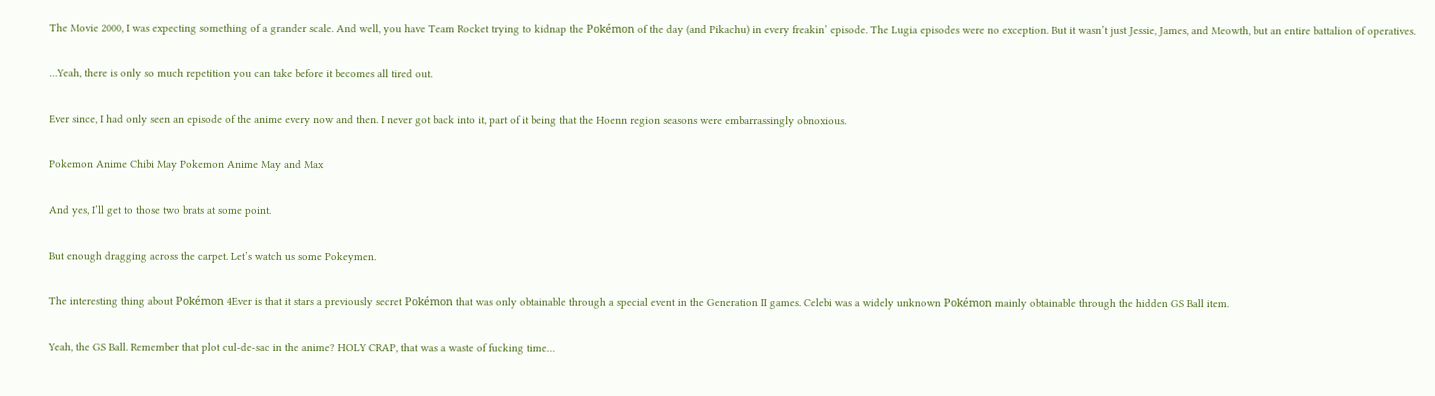The Movie 2000, I was expecting something of a grander scale. And well, you have Team Rocket trying to kidnap the Pokémon of the day (and Pikachu) in every freakin’ episode. The Lugia episodes were no exception. But it wasn’t just Jessie, James, and Meowth, but an entire battalion of operatives.

…Yeah, there is only so much repetition you can take before it becomes all tired out.

Ever since, I had only seen an episode of the anime every now and then. I never got back into it, part of it being that the Hoenn region seasons were embarrassingly obnoxious.

Pokemon Anime Chibi May Pokemon Anime May and Max

And yes, I’ll get to those two brats at some point.

But enough dragging across the carpet. Let’s watch us some Pokeymen.

The interesting thing about Pokémon 4Ever is that it stars a previously secret Pokémon that was only obtainable through a special event in the Generation II games. Celebi was a widely unknown Pokémon mainly obtainable through the hidden GS Ball item.

Yeah, the GS Ball. Remember that plot cul-de-sac in the anime? HOLY CRAP, that was a waste of fucking time…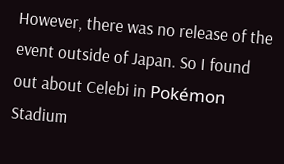However, there was no release of the event outside of Japan. So I found out about Celebi in Pokémon Stadium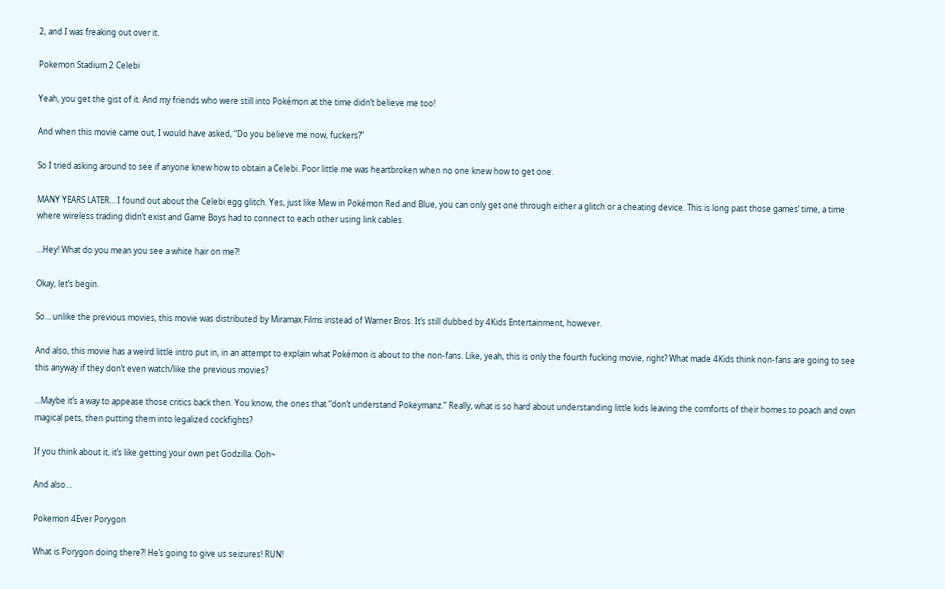2, and I was freaking out over it.

Pokemon Stadium 2 Celebi

Yeah, you get the gist of it. And my friends who were still into Pokémon at the time didn’t believe me too!

And when this movie came out, I would have asked, “Do you believe me now, fuckers?”

So I tried asking around to see if anyone knew how to obtain a Celebi. Poor little me was heartbroken when no one knew how to get one.

MANY YEARS LATER… I found out about the Celebi egg glitch. Yes, just like Mew in Pokémon Red and Blue, you can only get one through either a glitch or a cheating device. This is long past those games’ time, a time where wireless trading didn’t exist and Game Boys had to connect to each other using link cables.

…Hey! What do you mean you see a white hair on me?!

Okay, let’s begin.

So… unlike the previous movies, this movie was distributed by Miramax Films instead of Warner Bros. It’s still dubbed by 4Kids Entertainment, however.

And also, this movie has a weird little intro put in, in an attempt to explain what Pokémon is about to the non-fans. Like, yeah, this is only the fourth fucking movie, right? What made 4Kids think non-fans are going to see this anyway if they don’t even watch/like the previous movies?

…Maybe it’s a way to appease those critics back then. You know, the ones that “don’t understand Pokeymanz.” Really, what is so hard about understanding little kids leaving the comforts of their homes to poach and own magical pets, then putting them into legalized cockfights?

If you think about it, it’s like getting your own pet Godzilla. Ooh~

And also…

Pokemon 4Ever Porygon

What is Porygon doing there?! He’s going to give us seizures! RUN!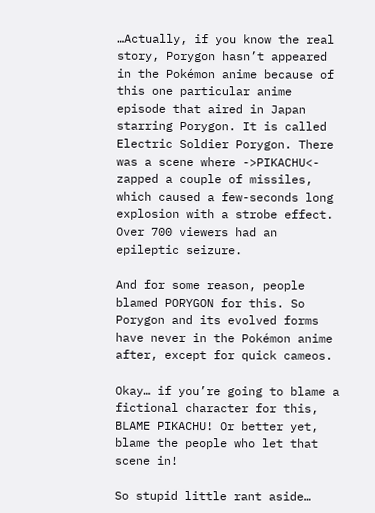…Actually, if you know the real story, Porygon hasn’t appeared in the Pokémon anime because of this one particular anime episode that aired in Japan starring Porygon. It is called Electric Soldier Porygon. There was a scene where ->PIKACHU<- zapped a couple of missiles, which caused a few-seconds long explosion with a strobe effect. Over 700 viewers had an epileptic seizure.

And for some reason, people blamed PORYGON for this. So Porygon and its evolved forms have never in the Pokémon anime after, except for quick cameos.

Okay… if you’re going to blame a fictional character for this, BLAME PIKACHU! Or better yet, blame the people who let that scene in!

So stupid little rant aside…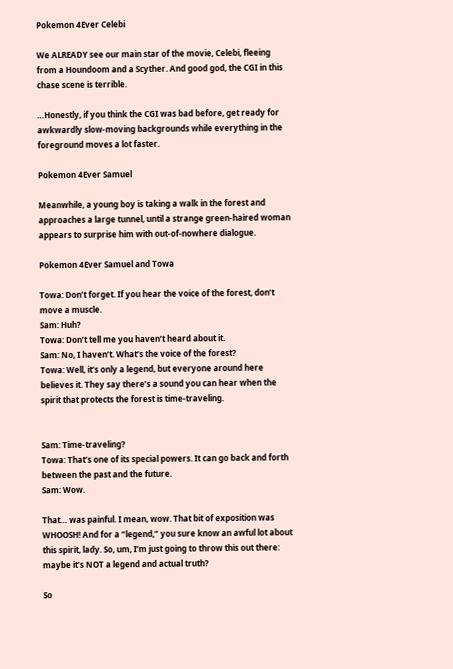Pokemon 4Ever Celebi

We ALREADY see our main star of the movie, Celebi, fleeing from a Houndoom and a Scyther. And good god, the CGI in this chase scene is terrible.

…Honestly, if you think the CGI was bad before, get ready for awkwardly slow-moving backgrounds while everything in the foreground moves a lot faster.

Pokemon 4Ever Samuel

Meanwhile, a young boy is taking a walk in the forest and approaches a large tunnel, until a strange green-haired woman appears to surprise him with out-of-nowhere dialogue.

Pokemon 4Ever Samuel and Towa

Towa: Don’t forget. If you hear the voice of the forest, don’t move a muscle.
Sam: Huh?
Towa: Don’t tell me you haven’t heard about it.
Sam: No, I haven’t. What’s the voice of the forest?
Towa: Well, it’s only a legend, but everyone around here believes it. They say there’s a sound you can hear when the spirit that protects the forest is time-traveling.


Sam: Time-traveling?
Towa: That’s one of its special powers. It can go back and forth between the past and the future.
Sam: Wow.

That… was painful. I mean, wow. That bit of exposition was WHOOSH! And for a “legend,” you sure know an awful lot about this spirit, lady. So, um, I’m just going to throw this out there: maybe it’s NOT a legend and actual truth?

So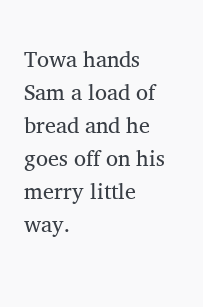Towa hands Sam a load of bread and he goes off on his merry little way.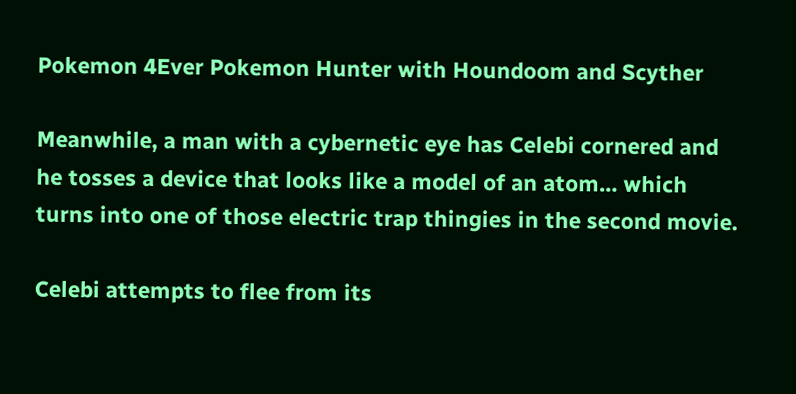Pokemon 4Ever Pokemon Hunter with Houndoom and Scyther

Meanwhile, a man with a cybernetic eye has Celebi cornered and he tosses a device that looks like a model of an atom… which turns into one of those electric trap thingies in the second movie.

Celebi attempts to flee from its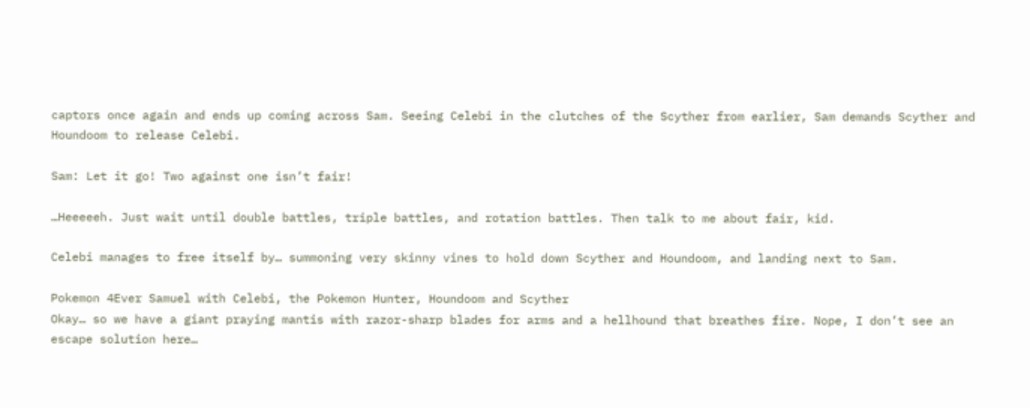captors once again and ends up coming across Sam. Seeing Celebi in the clutches of the Scyther from earlier, Sam demands Scyther and Houndoom to release Celebi.

Sam: Let it go! Two against one isn’t fair!

…Heeeeeh. Just wait until double battles, triple battles, and rotation battles. Then talk to me about fair, kid.

Celebi manages to free itself by… summoning very skinny vines to hold down Scyther and Houndoom, and landing next to Sam.

Pokemon 4Ever Samuel with Celebi, the Pokemon Hunter, Houndoom and Scyther
Okay… so we have a giant praying mantis with razor-sharp blades for arms and a hellhound that breathes fire. Nope, I don’t see an escape solution here…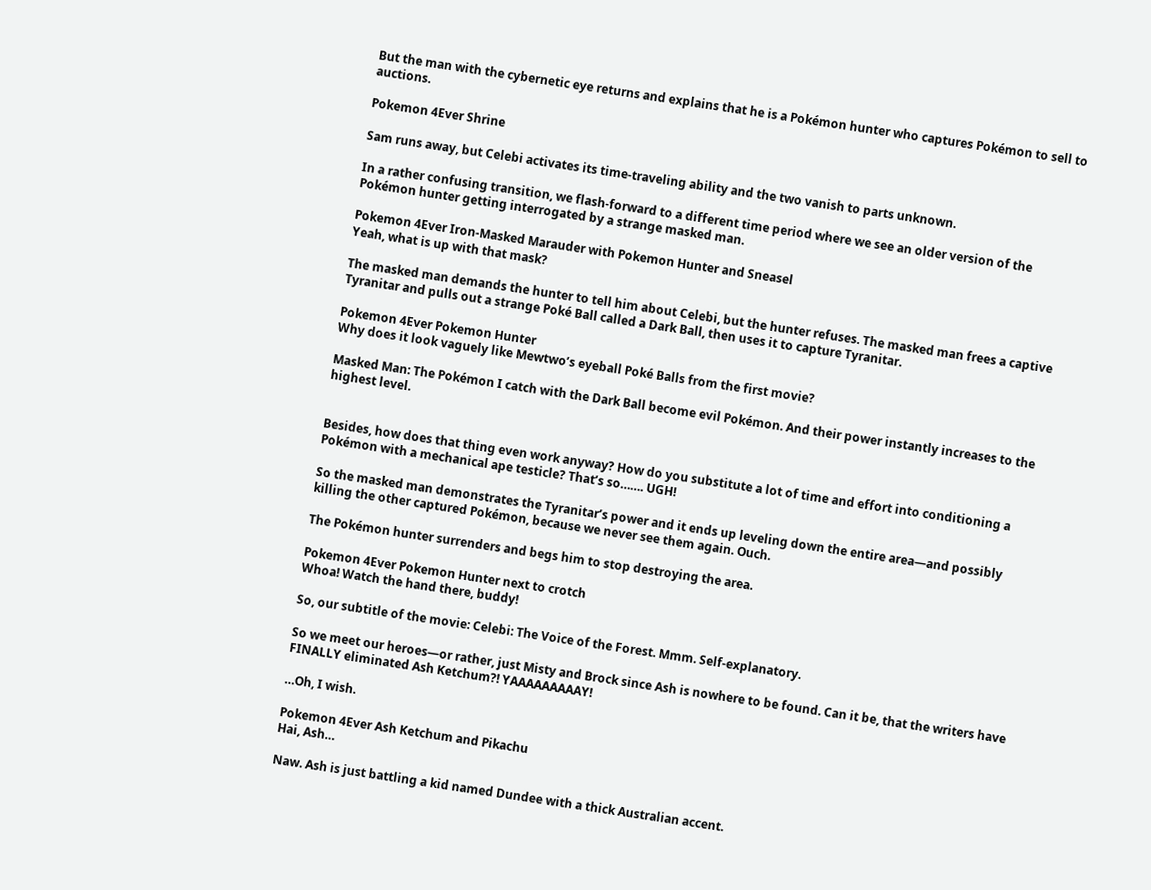But the man with the cybernetic eye returns and explains that he is a Pokémon hunter who captures Pokémon to sell to auctions.

Pokemon 4Ever Shrine

Sam runs away, but Celebi activates its time-traveling ability and the two vanish to parts unknown.

In a rather confusing transition, we flash-forward to a different time period where we see an older version of the Pokémon hunter getting interrogated by a strange masked man.

Pokemon 4Ever Iron-Masked Marauder with Pokemon Hunter and Sneasel
Yeah, what is up with that mask?

The masked man demands the hunter to tell him about Celebi, but the hunter refuses. The masked man frees a captive Tyranitar and pulls out a strange Poké Ball called a Dark Ball, then uses it to capture Tyranitar.

Pokemon 4Ever Pokemon Hunter
Why does it look vaguely like Mewtwo’s eyeball Poké Balls from the first movie?

Masked Man: The Pokémon I catch with the Dark Ball become evil Pokémon. And their power instantly increases to the highest level.


Besides, how does that thing even work anyway? How do you substitute a lot of time and effort into conditioning a Pokémon with a mechanical ape testicle? That’s so……. UGH!

So the masked man demonstrates the Tyranitar’s power and it ends up leveling down the entire area—and possibly killing the other captured Pokémon, because we never see them again. Ouch.

The Pokémon hunter surrenders and begs him to stop destroying the area.

Pokemon 4Ever Pokemon Hunter next to crotch
Whoa! Watch the hand there, buddy!

So, our subtitle of the movie: Celebi: The Voice of the Forest. Mmm. Self-explanatory.

So we meet our heroes—or rather, just Misty and Brock since Ash is nowhere to be found. Can it be, that the writers have FINALLY eliminated Ash Ketchum?! YAAAAAAAAAY!

…Oh, I wish.

Pokemon 4Ever Ash Ketchum and Pikachu
Hai, Ash…

Naw. Ash is just battling a kid named Dundee with a thick Australian accent.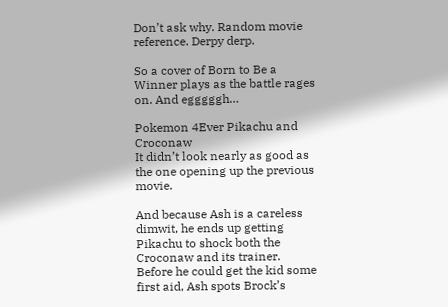Don’t ask why. Random movie reference. Derpy derp.

So a cover of Born to Be a Winner plays as the battle rages on. And egggggh…

Pokemon 4Ever Pikachu and Croconaw
It didn’t look nearly as good as the one opening up the previous movie.

And because Ash is a careless dimwit, he ends up getting Pikachu to shock both the Croconaw and its trainer. Before he could get the kid some first aid, Ash spots Brock’s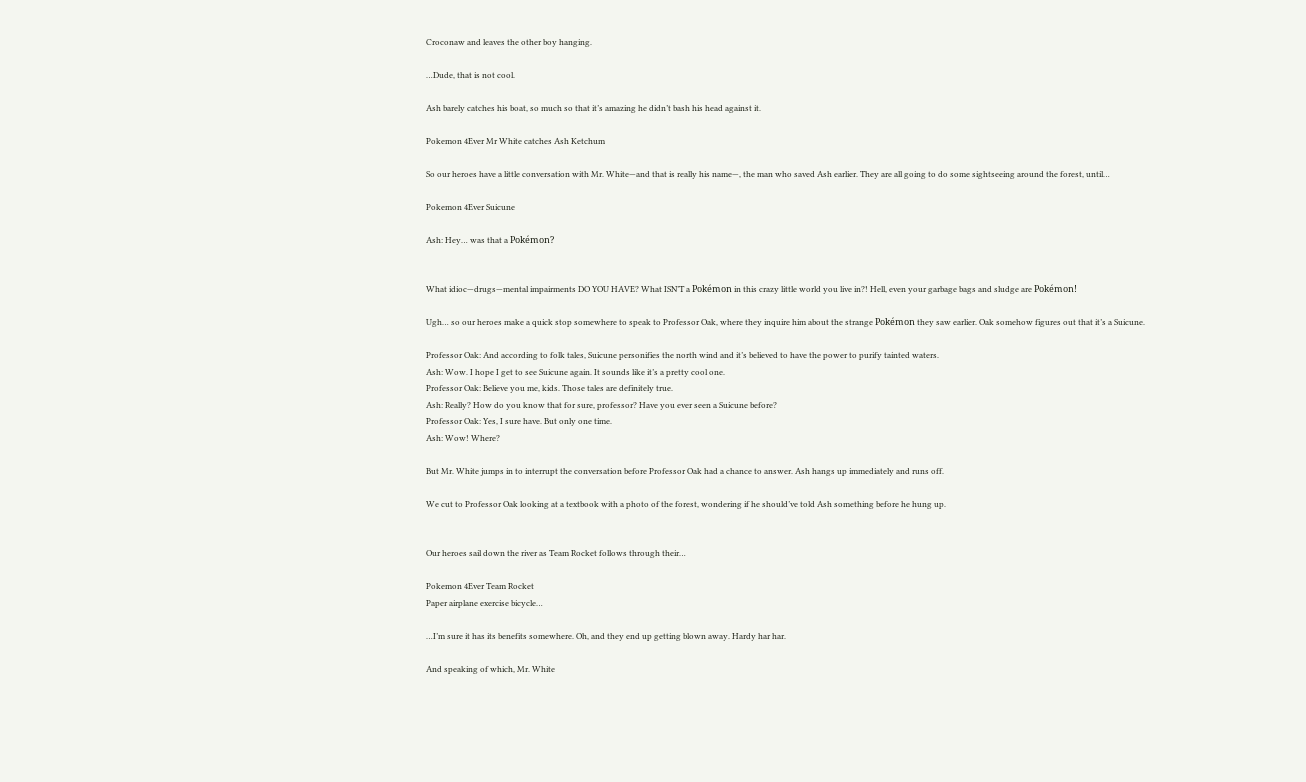Croconaw and leaves the other boy hanging.

…Dude, that is not cool.

Ash barely catches his boat, so much so that it’s amazing he didn’t bash his head against it.

Pokemon 4Ever Mr White catches Ash Ketchum

So our heroes have a little conversation with Mr. White—and that is really his name—, the man who saved Ash earlier. They are all going to do some sightseeing around the forest, until…

Pokemon 4Ever Suicune

Ash: Hey… was that a Pokémon?


What idioc—drugs—mental impairments DO YOU HAVE? What ISN’T a Pokémon in this crazy little world you live in?! Hell, even your garbage bags and sludge are Pokémon!

Ugh… so our heroes make a quick stop somewhere to speak to Professor Oak, where they inquire him about the strange Pokémon they saw earlier. Oak somehow figures out that it’s a Suicune.

Professor Oak: And according to folk tales, Suicune personifies the north wind and it’s believed to have the power to purify tainted waters.
Ash: Wow. I hope I get to see Suicune again. It sounds like it’s a pretty cool one.
Professor Oak: Believe you me, kids. Those tales are definitely true.
Ash: Really? How do you know that for sure, professor? Have you ever seen a Suicune before?
Professor Oak: Yes, I sure have. But only one time.
Ash: Wow! Where?

But Mr. White jumps in to interrupt the conversation before Professor Oak had a chance to answer. Ash hangs up immediately and runs off.

We cut to Professor Oak looking at a textbook with a photo of the forest, wondering if he should’ve told Ash something before he hung up.


Our heroes sail down the river as Team Rocket follows through their…

Pokemon 4Ever Team Rocket
Paper airplane exercise bicycle…

…I’m sure it has its benefits somewhere. Oh, and they end up getting blown away. Hardy har har.

And speaking of which, Mr. White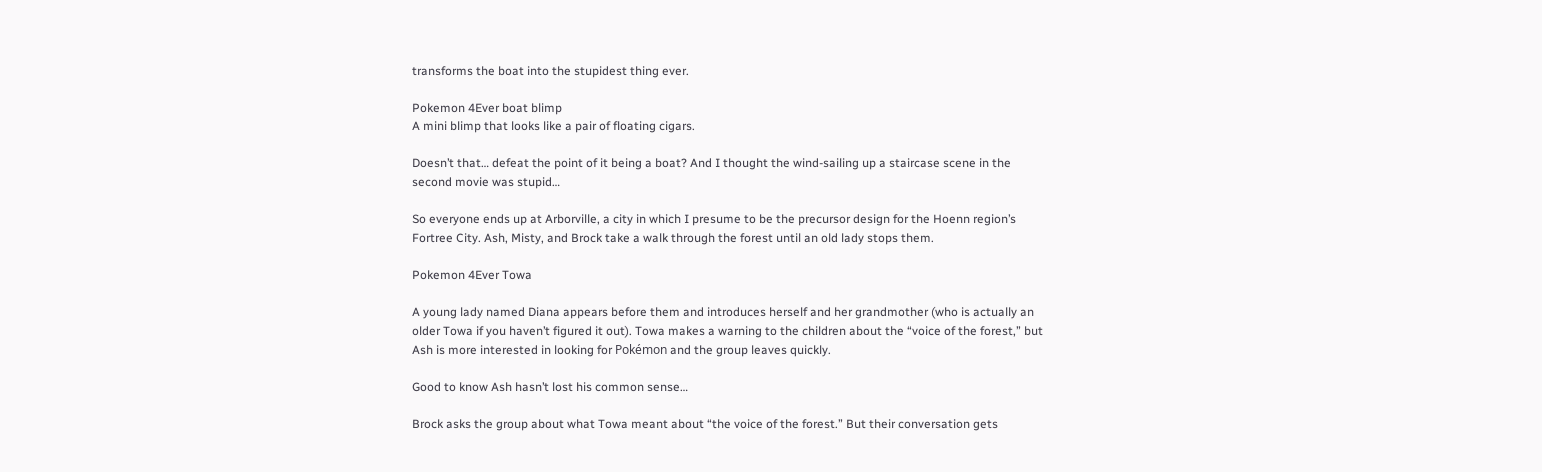transforms the boat into the stupidest thing ever.

Pokemon 4Ever boat blimp
A mini blimp that looks like a pair of floating cigars.

Doesn’t that… defeat the point of it being a boat? And I thought the wind-sailing up a staircase scene in the second movie was stupid…

So everyone ends up at Arborville, a city in which I presume to be the precursor design for the Hoenn region’s Fortree City. Ash, Misty, and Brock take a walk through the forest until an old lady stops them.

Pokemon 4Ever Towa

A young lady named Diana appears before them and introduces herself and her grandmother (who is actually an older Towa if you haven’t figured it out). Towa makes a warning to the children about the “voice of the forest,” but Ash is more interested in looking for Pokémon and the group leaves quickly.

Good to know Ash hasn’t lost his common sense…

Brock asks the group about what Towa meant about “the voice of the forest.” But their conversation gets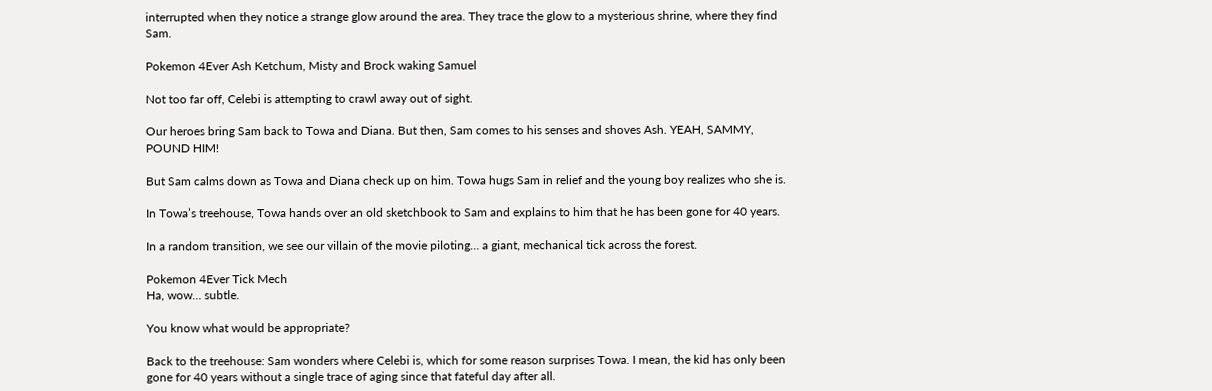interrupted when they notice a strange glow around the area. They trace the glow to a mysterious shrine, where they find Sam.

Pokemon 4Ever Ash Ketchum, Misty and Brock waking Samuel

Not too far off, Celebi is attempting to crawl away out of sight.

Our heroes bring Sam back to Towa and Diana. But then, Sam comes to his senses and shoves Ash. YEAH, SAMMY, POUND HIM!

But Sam calms down as Towa and Diana check up on him. Towa hugs Sam in relief and the young boy realizes who she is.

In Towa’s treehouse, Towa hands over an old sketchbook to Sam and explains to him that he has been gone for 40 years.

In a random transition, we see our villain of the movie piloting… a giant, mechanical tick across the forest.

Pokemon 4Ever Tick Mech
Ha, wow… subtle.

You know what would be appropriate?

Back to the treehouse: Sam wonders where Celebi is, which for some reason surprises Towa. I mean, the kid has only been gone for 40 years without a single trace of aging since that fateful day after all.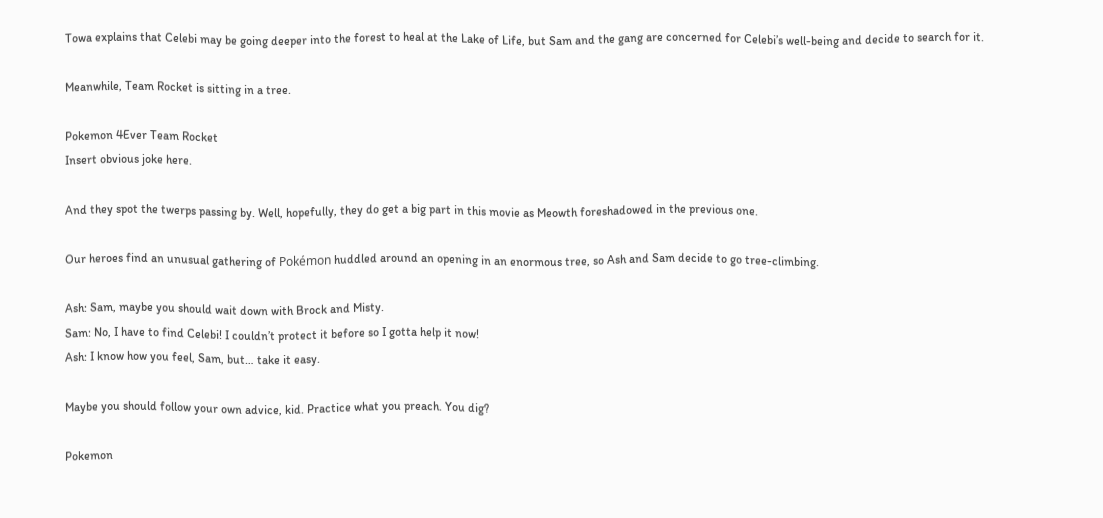Towa explains that Celebi may be going deeper into the forest to heal at the Lake of Life, but Sam and the gang are concerned for Celebi’s well-being and decide to search for it.

Meanwhile, Team Rocket is sitting in a tree.

Pokemon 4Ever Team Rocket
Insert obvious joke here.

And they spot the twerps passing by. Well, hopefully, they do get a big part in this movie as Meowth foreshadowed in the previous one.

Our heroes find an unusual gathering of Pokémon huddled around an opening in an enormous tree, so Ash and Sam decide to go tree-climbing.

Ash: Sam, maybe you should wait down with Brock and Misty.
Sam: No, I have to find Celebi! I couldn’t protect it before so I gotta help it now!
Ash: I know how you feel, Sam, but… take it easy.

Maybe you should follow your own advice, kid. Practice what you preach. You dig?

Pokemon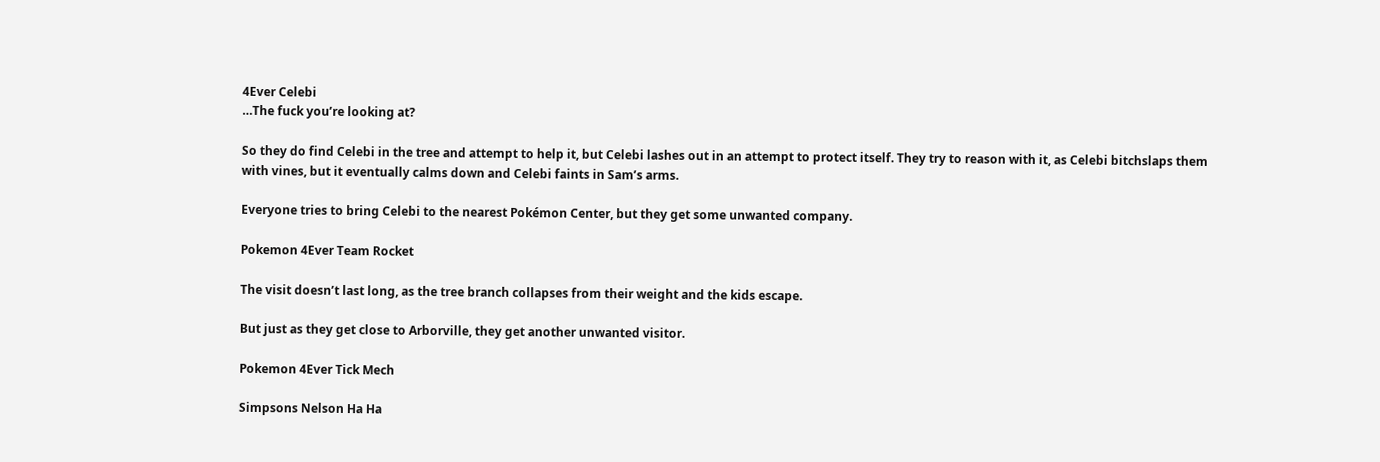4Ever Celebi
…The fuck you’re looking at?

So they do find Celebi in the tree and attempt to help it, but Celebi lashes out in an attempt to protect itself. They try to reason with it, as Celebi bitchslaps them with vines, but it eventually calms down and Celebi faints in Sam’s arms.

Everyone tries to bring Celebi to the nearest Pokémon Center, but they get some unwanted company.

Pokemon 4Ever Team Rocket

The visit doesn’t last long, as the tree branch collapses from their weight and the kids escape.

But just as they get close to Arborville, they get another unwanted visitor.

Pokemon 4Ever Tick Mech

Simpsons Nelson Ha Ha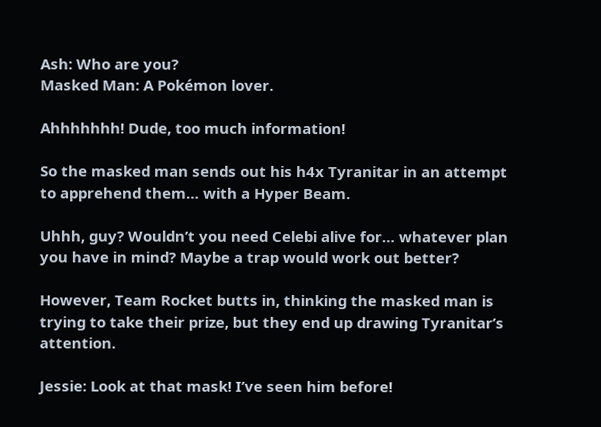Ash: Who are you?
Masked Man: A Pokémon lover.

Ahhhhhhh! Dude, too much information!

So the masked man sends out his h4x Tyranitar in an attempt to apprehend them… with a Hyper Beam.

Uhhh, guy? Wouldn’t you need Celebi alive for… whatever plan you have in mind? Maybe a trap would work out better?

However, Team Rocket butts in, thinking the masked man is trying to take their prize, but they end up drawing Tyranitar’s attention.

Jessie: Look at that mask! I’ve seen him before!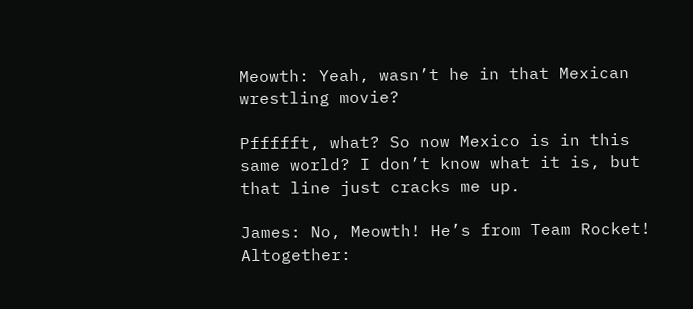Meowth: Yeah, wasn’t he in that Mexican wrestling movie?

Pffffft, what? So now Mexico is in this same world? I don’t know what it is, but that line just cracks me up.

James: No, Meowth! He’s from Team Rocket!
Altogether: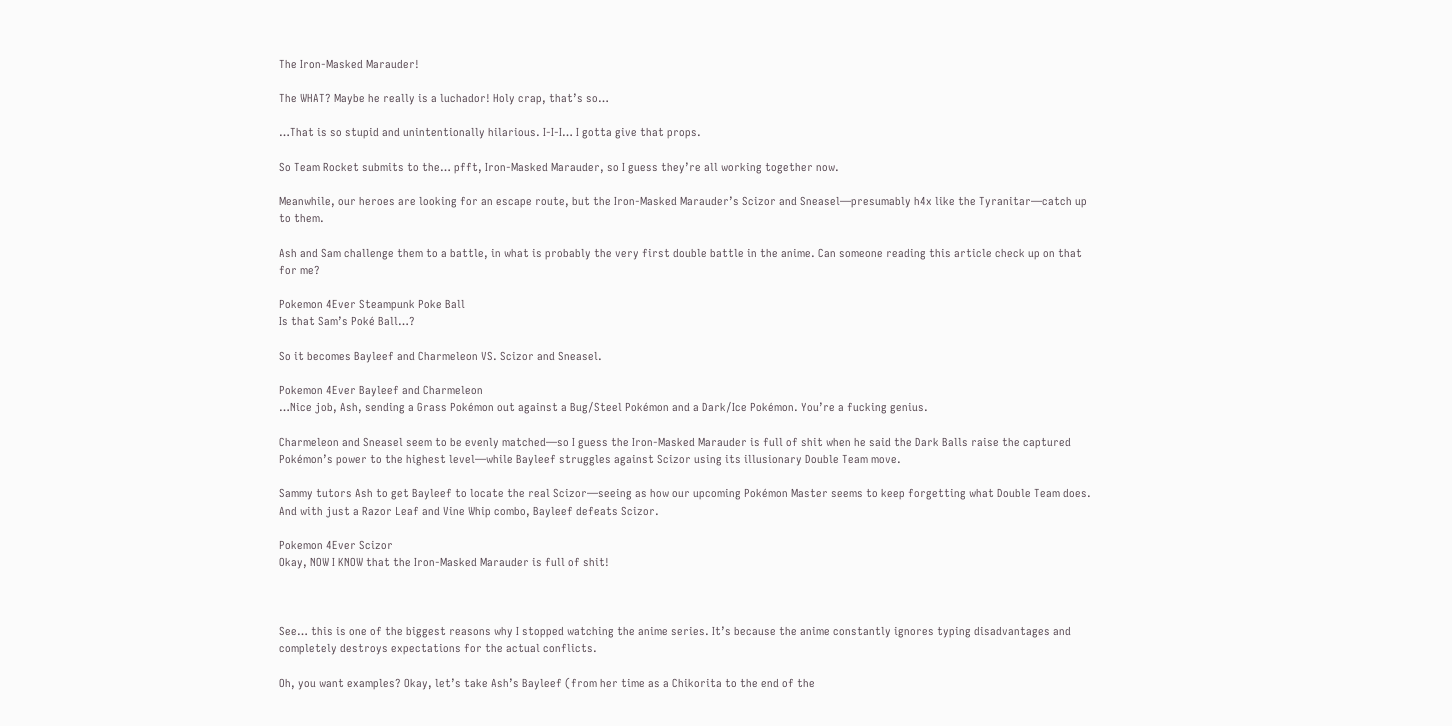The Iron-Masked Marauder!

The WHAT? Maybe he really is a luchador! Holy crap, that’s so…

…That is so stupid and unintentionally hilarious. I-I-I… I gotta give that props.

So Team Rocket submits to the… pfft, Iron-Masked Marauder, so I guess they’re all working together now.

Meanwhile, our heroes are looking for an escape route, but the Iron-Masked Marauder’s Scizor and Sneasel—presumably h4x like the Tyranitar—catch up to them.

Ash and Sam challenge them to a battle, in what is probably the very first double battle in the anime. Can someone reading this article check up on that for me?

Pokemon 4Ever Steampunk Poke Ball
Is that Sam’s Poké Ball…?

So it becomes Bayleef and Charmeleon VS. Scizor and Sneasel.

Pokemon 4Ever Bayleef and Charmeleon
…Nice job, Ash, sending a Grass Pokémon out against a Bug/Steel Pokémon and a Dark/Ice Pokémon. You’re a fucking genius.

Charmeleon and Sneasel seem to be evenly matched—so I guess the Iron-Masked Marauder is full of shit when he said the Dark Balls raise the captured Pokémon’s power to the highest level—while Bayleef struggles against Scizor using its illusionary Double Team move.

Sammy tutors Ash to get Bayleef to locate the real Scizor—seeing as how our upcoming Pokémon Master seems to keep forgetting what Double Team does. And with just a Razor Leaf and Vine Whip combo, Bayleef defeats Scizor.

Pokemon 4Ever Scizor
Okay, NOW I KNOW that the Iron-Masked Marauder is full of shit!



See… this is one of the biggest reasons why I stopped watching the anime series. It’s because the anime constantly ignores typing disadvantages and completely destroys expectations for the actual conflicts.

Oh, you want examples? Okay, let’s take Ash’s Bayleef (from her time as a Chikorita to the end of the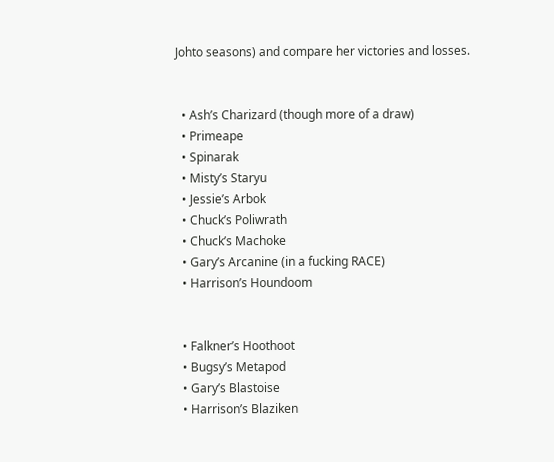Johto seasons) and compare her victories and losses.


  • Ash’s Charizard (though more of a draw)
  • Primeape
  • Spinarak
  • Misty’s Staryu
  • Jessie’s Arbok
  • Chuck’s Poliwrath
  • Chuck’s Machoke
  • Gary’s Arcanine (in a fucking RACE)
  • Harrison’s Houndoom


  • Falkner’s Hoothoot
  • Bugsy’s Metapod
  • Gary’s Blastoise
  • Harrison’s Blaziken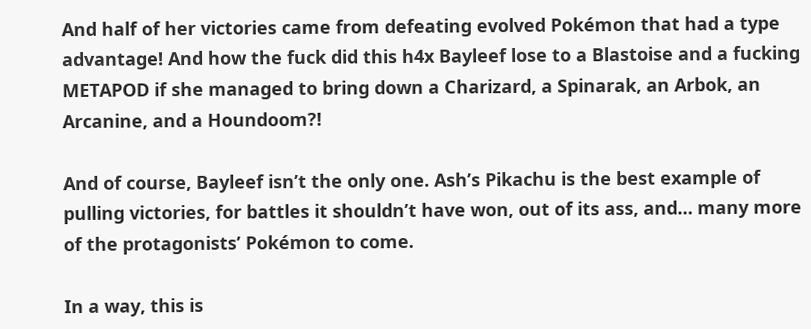And half of her victories came from defeating evolved Pokémon that had a type advantage! And how the fuck did this h4x Bayleef lose to a Blastoise and a fucking METAPOD if she managed to bring down a Charizard, a Spinarak, an Arbok, an Arcanine, and a Houndoom?!

And of course, Bayleef isn’t the only one. Ash’s Pikachu is the best example of pulling victories, for battles it shouldn’t have won, out of its ass, and… many more of the protagonists’ Pokémon to come.

In a way, this is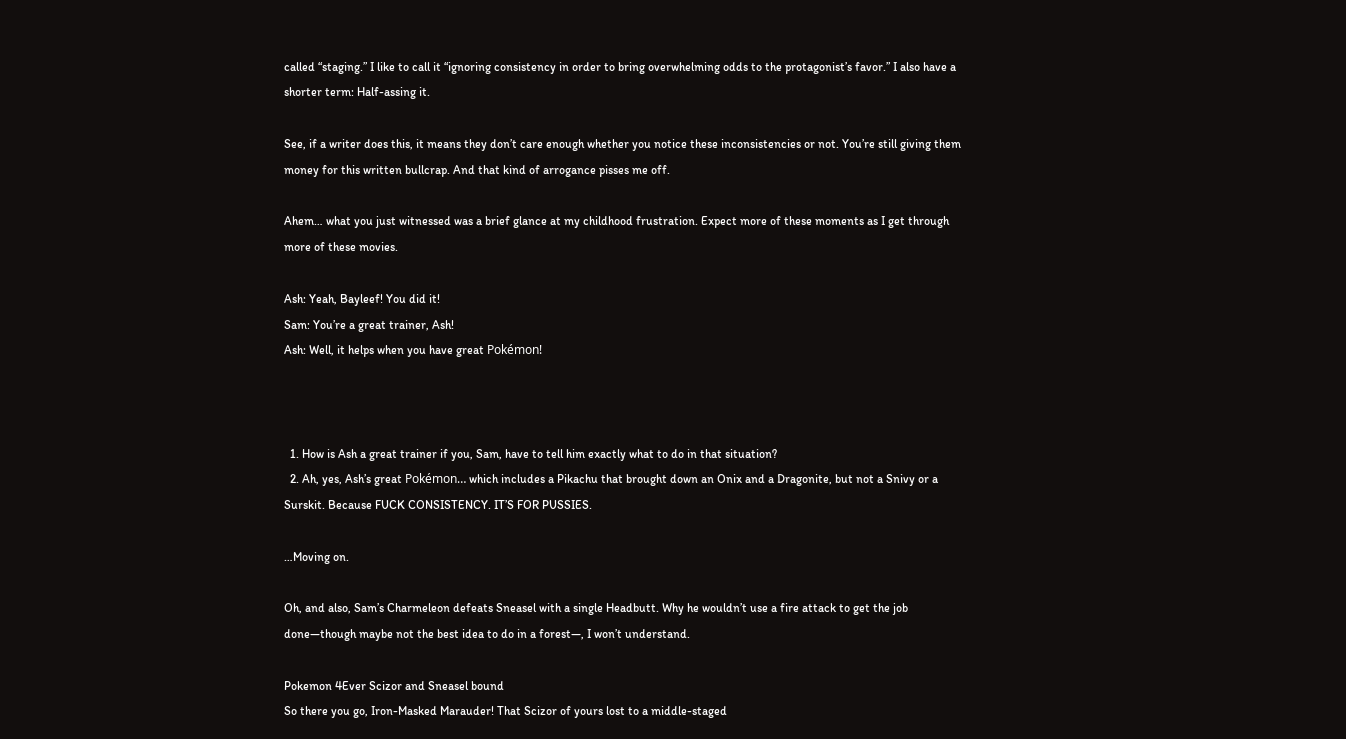called “staging.” I like to call it “ignoring consistency in order to bring overwhelming odds to the protagonist’s favor.” I also have a shorter term: Half-assing it.

See, if a writer does this, it means they don’t care enough whether you notice these inconsistencies or not. You’re still giving them money for this written bullcrap. And that kind of arrogance pisses me off.

Ahem… what you just witnessed was a brief glance at my childhood frustration. Expect more of these moments as I get through more of these movies.

Ash: Yeah, Bayleef! You did it!
Sam: You’re a great trainer, Ash!
Ash: Well, it helps when you have great Pokémon!



  1. How is Ash a great trainer if you, Sam, have to tell him exactly what to do in that situation?
  2. Ah, yes, Ash’s great Pokémon… which includes a Pikachu that brought down an Onix and a Dragonite, but not a Snivy or a Surskit. Because FUCK CONSISTENCY. IT’S FOR PUSSIES.

…Moving on.

Oh, and also, Sam’s Charmeleon defeats Sneasel with a single Headbutt. Why he wouldn’t use a fire attack to get the job done—though maybe not the best idea to do in a forest—, I won’t understand.

Pokemon 4Ever Scizor and Sneasel bound
So there you go, Iron-Masked Marauder! That Scizor of yours lost to a middle-staged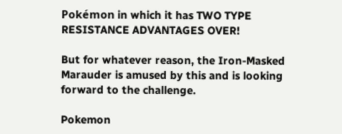Pokémon in which it has TWO TYPE RESISTANCE ADVANTAGES OVER!

But for whatever reason, the Iron-Masked Marauder is amused by this and is looking forward to the challenge.

Pokemon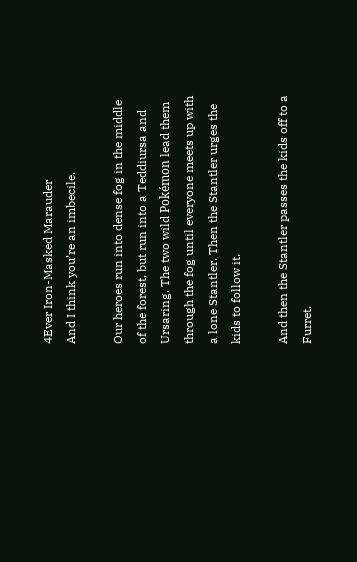4Ever Iron-Masked Marauder
And I think you’re an imbecile.

Our heroes run into dense fog in the middle of the forest, but run into a Teddiursa and Ursaring. The two wild Pokémon lead them through the fog until everyone meets up with a lone Stantler. Then the Stantler urges the kids to follow it.

And then the Stantler passes the kids off to a Furret.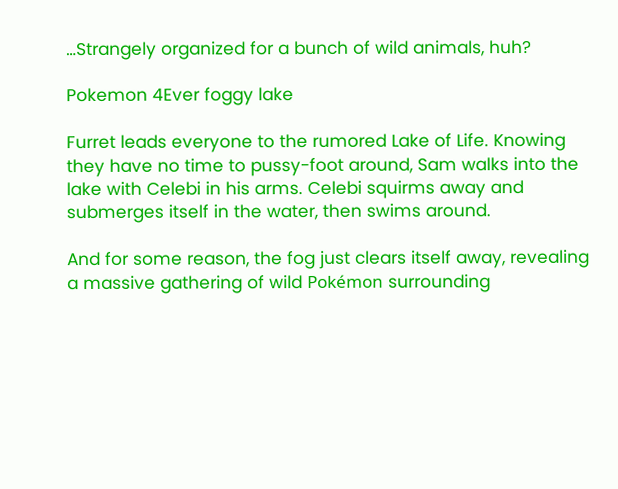…Strangely organized for a bunch of wild animals, huh?

Pokemon 4Ever foggy lake

Furret leads everyone to the rumored Lake of Life. Knowing they have no time to pussy-foot around, Sam walks into the lake with Celebi in his arms. Celebi squirms away and submerges itself in the water, then swims around.

And for some reason, the fog just clears itself away, revealing a massive gathering of wild Pokémon surrounding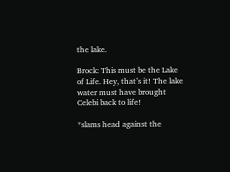the lake.

Brock: This must be the Lake of Life. Hey, that’s it! The lake water must have brought Celebi back to life!

*slams head against the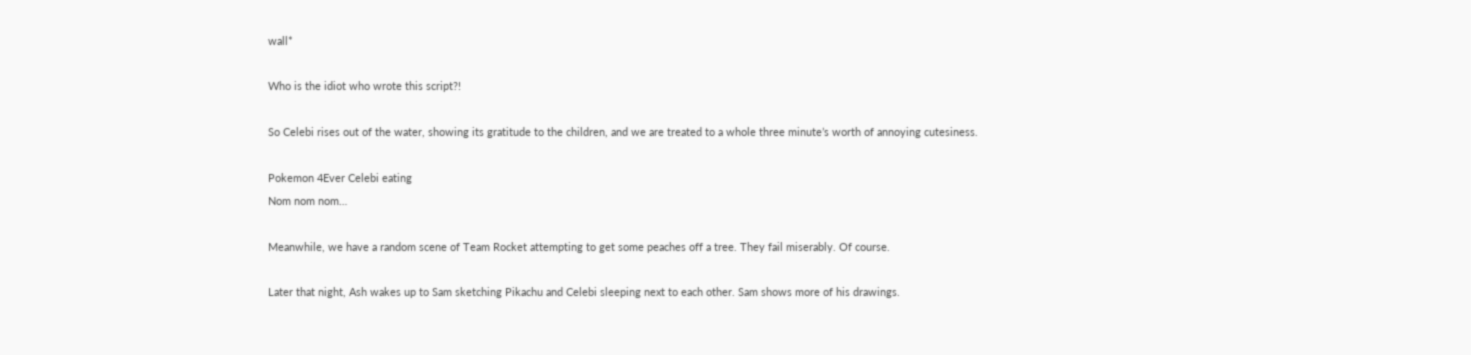wall*

Who is the idiot who wrote this script?!

So Celebi rises out of the water, showing its gratitude to the children, and we are treated to a whole three minute’s worth of annoying cutesiness.

Pokemon 4Ever Celebi eating
Nom nom nom…

Meanwhile, we have a random scene of Team Rocket attempting to get some peaches off a tree. They fail miserably. Of course.

Later that night, Ash wakes up to Sam sketching Pikachu and Celebi sleeping next to each other. Sam shows more of his drawings.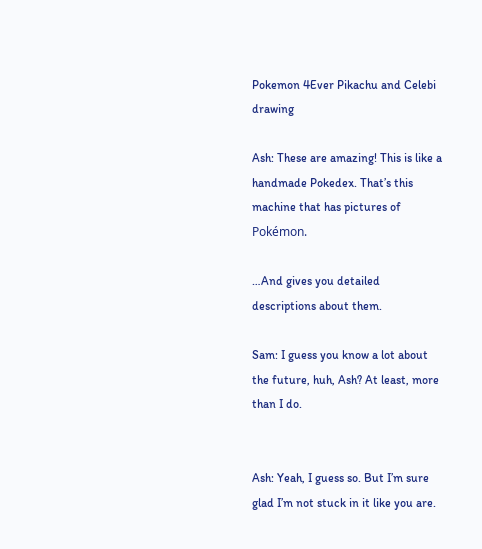Pokemon 4Ever Pikachu and Celebi drawing

Ash: These are amazing! This is like a handmade Pokedex. That’s this machine that has pictures of Pokémon.

…And gives you detailed descriptions about them.

Sam: I guess you know a lot about the future, huh, Ash? At least, more than I do.


Ash: Yeah, I guess so. But I’m sure glad I’m not stuck in it like you are.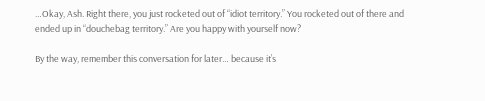…Okay, Ash. Right there, you just rocketed out of “idiot territory.” You rocketed out of there and ended up in “douchebag territory.” Are you happy with yourself now?

By the way, remember this conversation for later… because it’s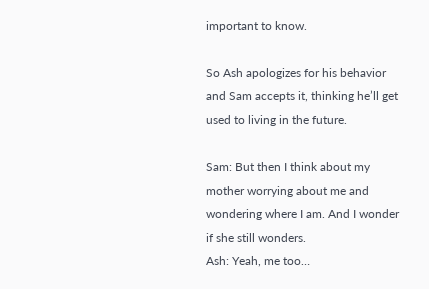important to know.

So Ash apologizes for his behavior and Sam accepts it, thinking he’ll get used to living in the future.

Sam: But then I think about my mother worrying about me and wondering where I am. And I wonder if she still wonders.
Ash: Yeah, me too…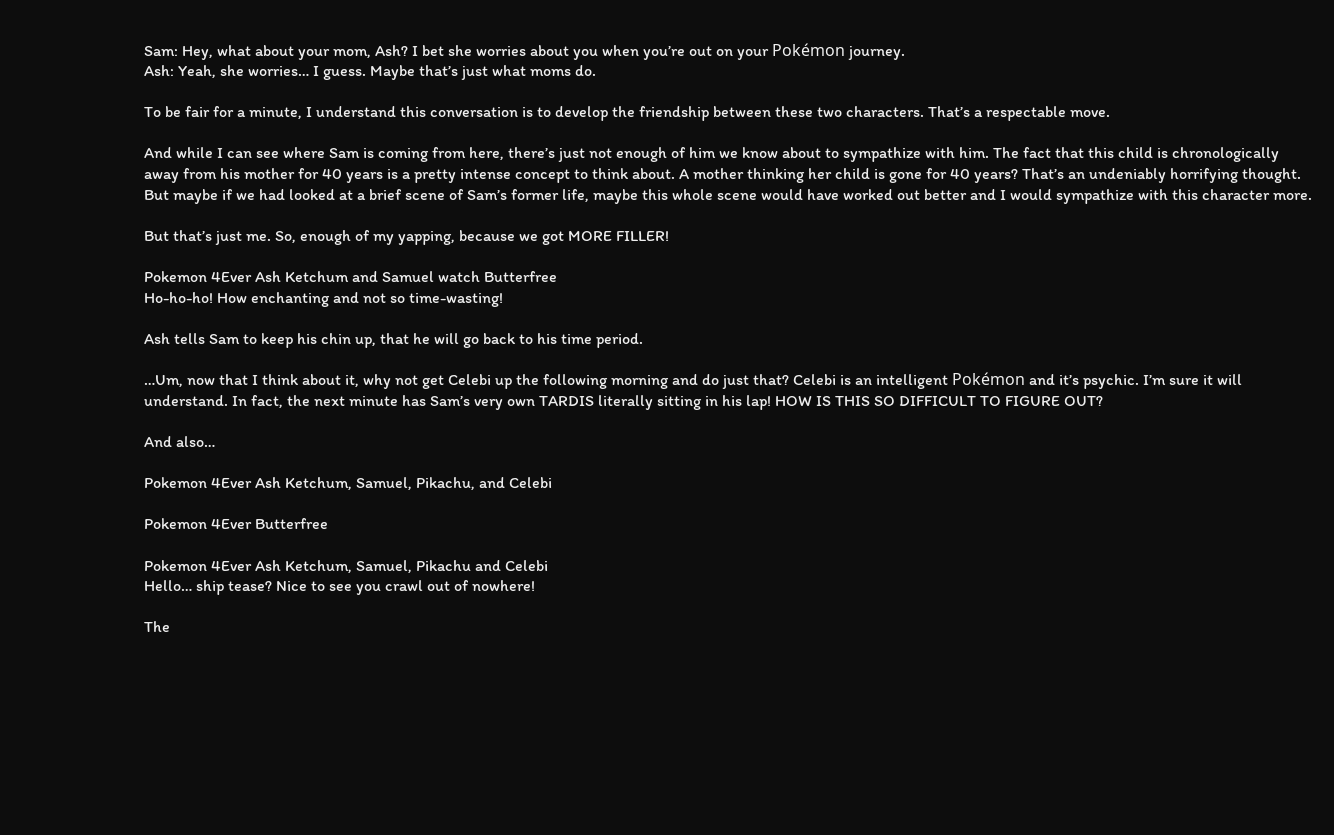Sam: Hey, what about your mom, Ash? I bet she worries about you when you’re out on your Pokémon journey.
Ash: Yeah, she worries… I guess. Maybe that’s just what moms do.

To be fair for a minute, I understand this conversation is to develop the friendship between these two characters. That’s a respectable move.

And while I can see where Sam is coming from here, there’s just not enough of him we know about to sympathize with him. The fact that this child is chronologically away from his mother for 40 years is a pretty intense concept to think about. A mother thinking her child is gone for 40 years? That’s an undeniably horrifying thought. But maybe if we had looked at a brief scene of Sam’s former life, maybe this whole scene would have worked out better and I would sympathize with this character more.

But that’s just me. So, enough of my yapping, because we got MORE FILLER!

Pokemon 4Ever Ash Ketchum and Samuel watch Butterfree
Ho-ho-ho! How enchanting and not so time-wasting!

Ash tells Sam to keep his chin up, that he will go back to his time period.

…Um, now that I think about it, why not get Celebi up the following morning and do just that? Celebi is an intelligent Pokémon and it’s psychic. I’m sure it will understand. In fact, the next minute has Sam’s very own TARDIS literally sitting in his lap! HOW IS THIS SO DIFFICULT TO FIGURE OUT?

And also…

Pokemon 4Ever Ash Ketchum, Samuel, Pikachu, and Celebi

Pokemon 4Ever Butterfree

Pokemon 4Ever Ash Ketchum, Samuel, Pikachu and Celebi
Hello… ship tease? Nice to see you crawl out of nowhere!

The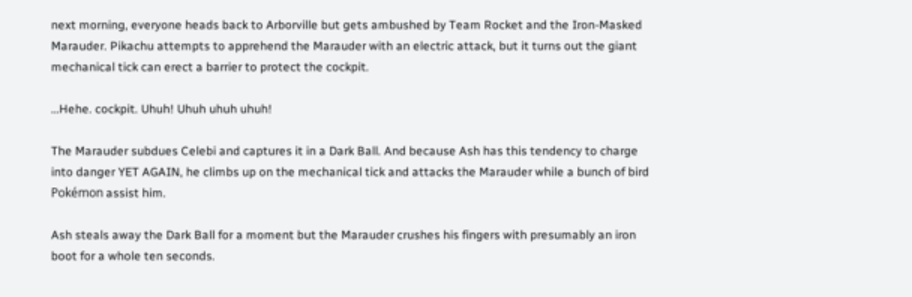next morning, everyone heads back to Arborville but gets ambushed by Team Rocket and the Iron-Masked Marauder. Pikachu attempts to apprehend the Marauder with an electric attack, but it turns out the giant mechanical tick can erect a barrier to protect the cockpit.

…Hehe. cockpit. Uhuh! Uhuh uhuh uhuh!

The Marauder subdues Celebi and captures it in a Dark Ball. And because Ash has this tendency to charge into danger YET AGAIN, he climbs up on the mechanical tick and attacks the Marauder while a bunch of bird Pokémon assist him.

Ash steals away the Dark Ball for a moment but the Marauder crushes his fingers with presumably an iron boot for a whole ten seconds.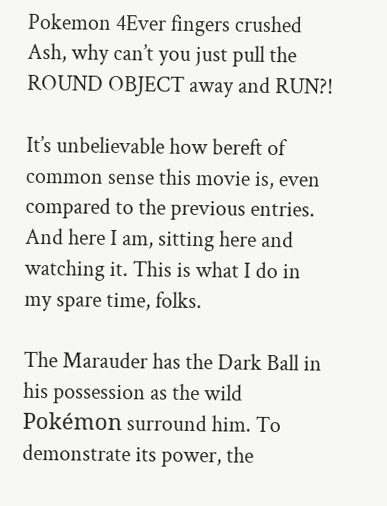Pokemon 4Ever fingers crushed
Ash, why can’t you just pull the ROUND OBJECT away and RUN?!

It’s unbelievable how bereft of common sense this movie is, even compared to the previous entries. And here I am, sitting here and watching it. This is what I do in my spare time, folks.

The Marauder has the Dark Ball in his possession as the wild Pokémon surround him. To demonstrate its power, the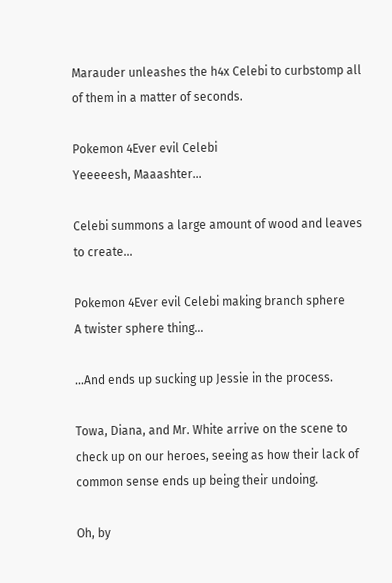Marauder unleashes the h4x Celebi to curbstomp all of them in a matter of seconds.

Pokemon 4Ever evil Celebi
Yeeeeesh, Maaashter…

Celebi summons a large amount of wood and leaves to create…

Pokemon 4Ever evil Celebi making branch sphere
A twister sphere thing…

…And ends up sucking up Jessie in the process.

Towa, Diana, and Mr. White arrive on the scene to check up on our heroes, seeing as how their lack of common sense ends up being their undoing.

Oh, by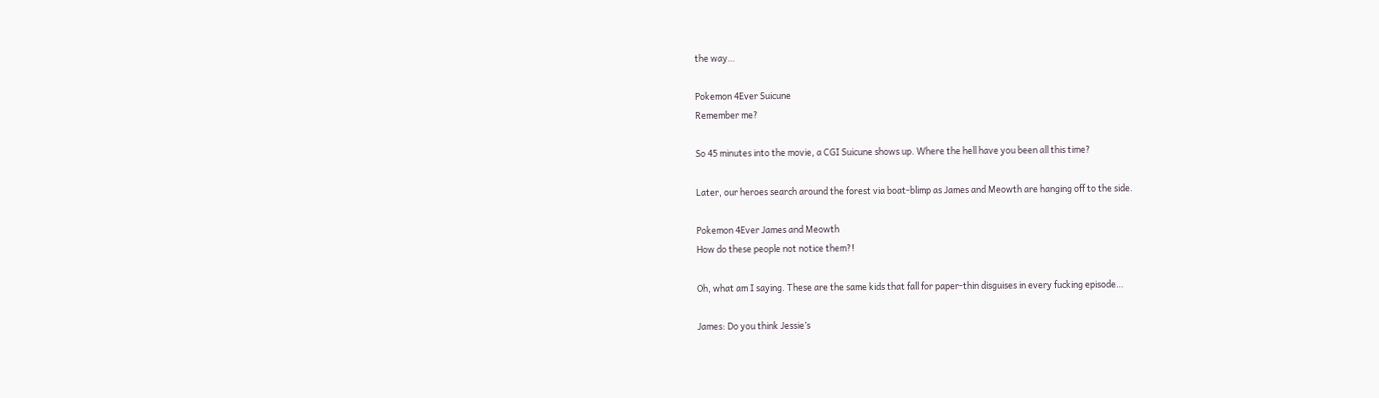the way…

Pokemon 4Ever Suicune
Remember me?

So 45 minutes into the movie, a CGI Suicune shows up. Where the hell have you been all this time?

Later, our heroes search around the forest via boat-blimp as James and Meowth are hanging off to the side.

Pokemon 4Ever James and Meowth
How do these people not notice them?!

Oh, what am I saying. These are the same kids that fall for paper-thin disguises in every fucking episode…

James: Do you think Jessie’s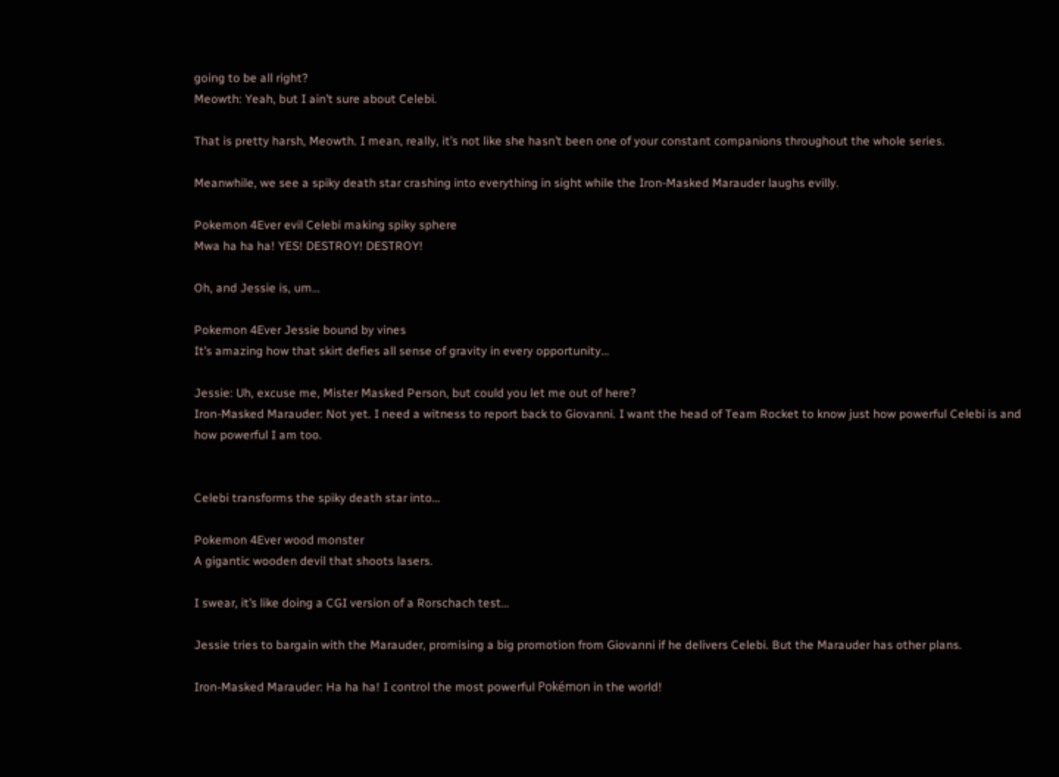going to be all right?
Meowth: Yeah, but I ain’t sure about Celebi.

That is pretty harsh, Meowth. I mean, really, it’s not like she hasn’t been one of your constant companions throughout the whole series.

Meanwhile, we see a spiky death star crashing into everything in sight while the Iron-Masked Marauder laughs evilly.

Pokemon 4Ever evil Celebi making spiky sphere
Mwa ha ha ha! YES! DESTROY! DESTROY!

Oh, and Jessie is, um…

Pokemon 4Ever Jessie bound by vines
It’s amazing how that skirt defies all sense of gravity in every opportunity…

Jessie: Uh, excuse me, Mister Masked Person, but could you let me out of here?
Iron-Masked Marauder: Not yet. I need a witness to report back to Giovanni. I want the head of Team Rocket to know just how powerful Celebi is and how powerful I am too.


Celebi transforms the spiky death star into…

Pokemon 4Ever wood monster
A gigantic wooden devil that shoots lasers.

I swear, it’s like doing a CGI version of a Rorschach test…

Jessie tries to bargain with the Marauder, promising a big promotion from Giovanni if he delivers Celebi. But the Marauder has other plans.

Iron-Masked Marauder: Ha ha ha! I control the most powerful Pokémon in the world!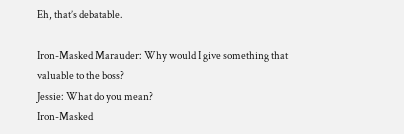Eh, that’s debatable.

Iron-Masked Marauder: Why would I give something that valuable to the boss?
Jessie: What do you mean?
Iron-Masked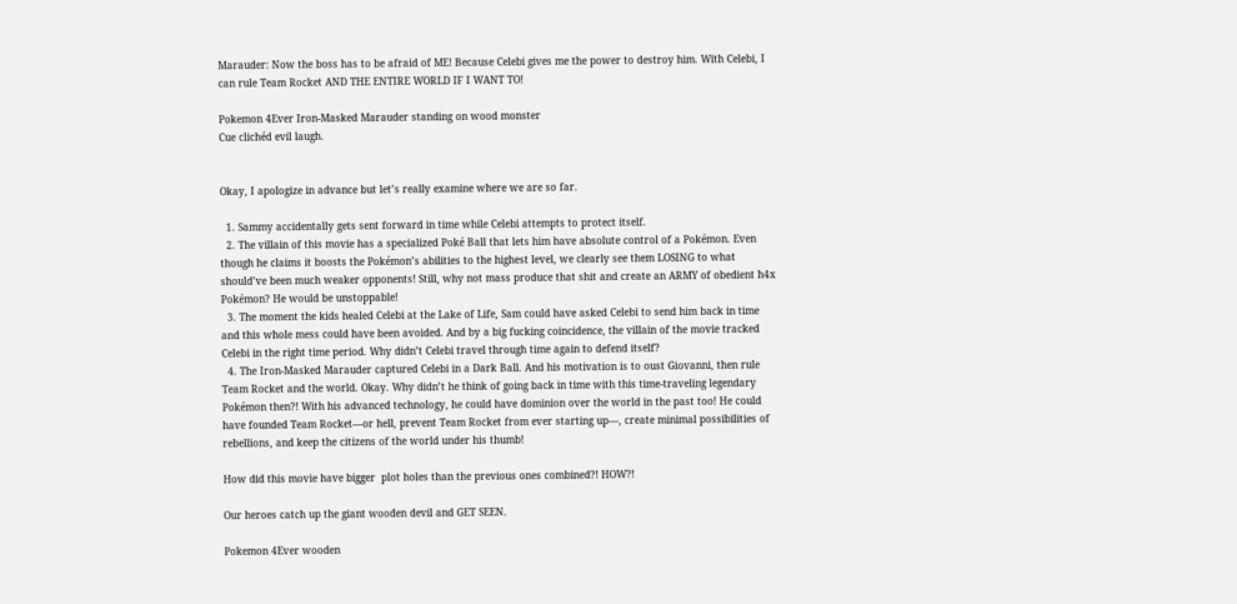Marauder: Now the boss has to be afraid of ME! Because Celebi gives me the power to destroy him. With Celebi, I can rule Team Rocket AND THE ENTIRE WORLD IF I WANT TO!

Pokemon 4Ever Iron-Masked Marauder standing on wood monster
Cue clichéd evil laugh.


Okay, I apologize in advance but let’s really examine where we are so far.

  1. Sammy accidentally gets sent forward in time while Celebi attempts to protect itself.
  2. The villain of this movie has a specialized Poké Ball that lets him have absolute control of a Pokémon. Even though he claims it boosts the Pokémon’s abilities to the highest level, we clearly see them LOSING to what should’ve been much weaker opponents! Still, why not mass produce that shit and create an ARMY of obedient h4x Pokémon? He would be unstoppable!
  3. The moment the kids healed Celebi at the Lake of Life, Sam could have asked Celebi to send him back in time and this whole mess could have been avoided. And by a big fucking coincidence, the villain of the movie tracked Celebi in the right time period. Why didn’t Celebi travel through time again to defend itself?
  4. The Iron-Masked Marauder captured Celebi in a Dark Ball. And his motivation is to oust Giovanni, then rule Team Rocket and the world. Okay. Why didn’t he think of going back in time with this time-traveling legendary Pokémon then?! With his advanced technology, he could have dominion over the world in the past too! He could have founded Team Rocket—or hell, prevent Team Rocket from ever starting up—, create minimal possibilities of rebellions, and keep the citizens of the world under his thumb!

How did this movie have bigger  plot holes than the previous ones combined?! HOW?!

Our heroes catch up the giant wooden devil and GET SEEN.

Pokemon 4Ever wooden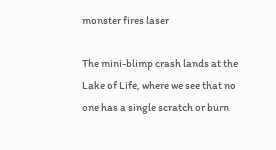monster fires laser

The mini-blimp crash lands at the Lake of Life, where we see that no one has a single scratch or burn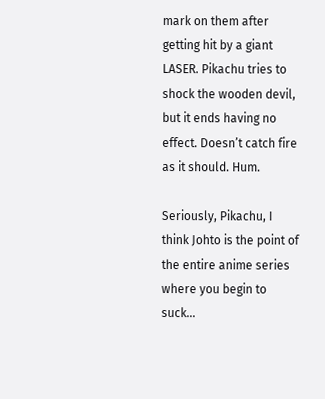mark on them after getting hit by a giant LASER. Pikachu tries to shock the wooden devil, but it ends having no effect. Doesn’t catch fire as it should. Hum.

Seriously, Pikachu, I think Johto is the point of the entire anime series where you begin to suck…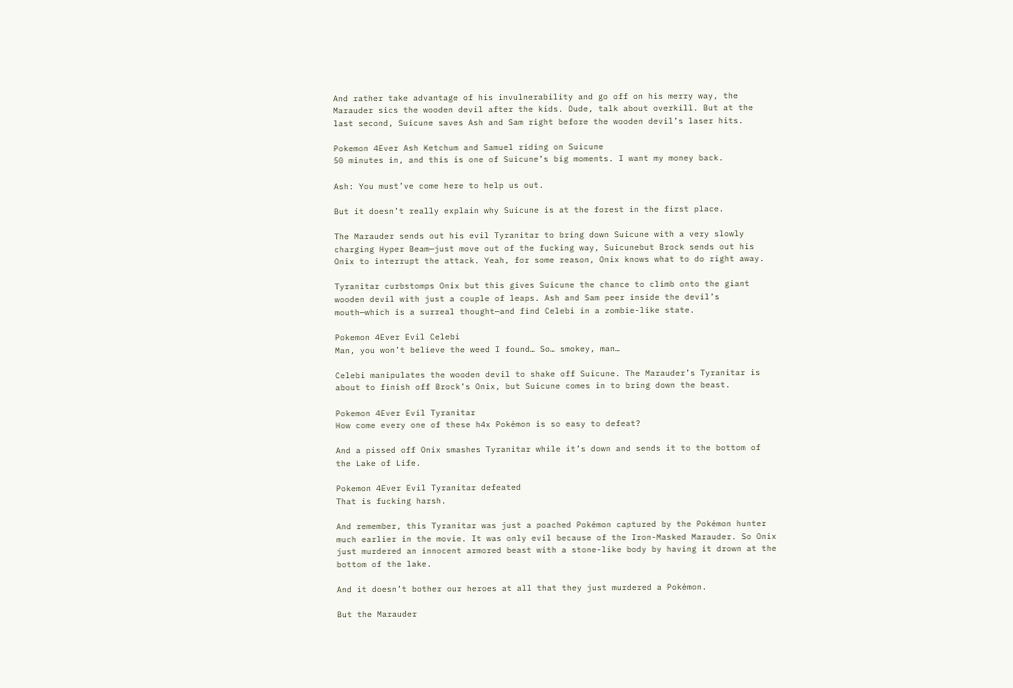And rather take advantage of his invulnerability and go off on his merry way, the Marauder sics the wooden devil after the kids. Dude, talk about overkill. But at the last second, Suicune saves Ash and Sam right before the wooden devil’s laser hits.

Pokemon 4Ever Ash Ketchum and Samuel riding on Suicune
50 minutes in, and this is one of Suicune’s big moments. I want my money back.

Ash: You must’ve come here to help us out.

But it doesn’t really explain why Suicune is at the forest in the first place.

The Marauder sends out his evil Tyranitar to bring down Suicune with a very slowly charging Hyper Beam—just move out of the fucking way, Suicunebut Brock sends out his Onix to interrupt the attack. Yeah, for some reason, Onix knows what to do right away.

Tyranitar curbstomps Onix but this gives Suicune the chance to climb onto the giant wooden devil with just a couple of leaps. Ash and Sam peer inside the devil’s mouth—which is a surreal thought—and find Celebi in a zombie-like state.

Pokemon 4Ever Evil Celebi
Man, you won’t believe the weed I found… So… smokey, man…

Celebi manipulates the wooden devil to shake off Suicune. The Marauder’s Tyranitar is about to finish off Brock’s Onix, but Suicune comes in to bring down the beast.

Pokemon 4Ever Evil Tyranitar
How come every one of these h4x Pokémon is so easy to defeat?

And a pissed off Onix smashes Tyranitar while it’s down and sends it to the bottom of the Lake of Life.

Pokemon 4Ever Evil Tyranitar defeated
That is fucking harsh.

And remember, this Tyranitar was just a poached Pokémon captured by the Pokémon hunter much earlier in the movie. It was only evil because of the Iron-Masked Marauder. So Onix just murdered an innocent armored beast with a stone-like body by having it drown at the bottom of the lake.

And it doesn’t bother our heroes at all that they just murdered a Pokémon.

But the Marauder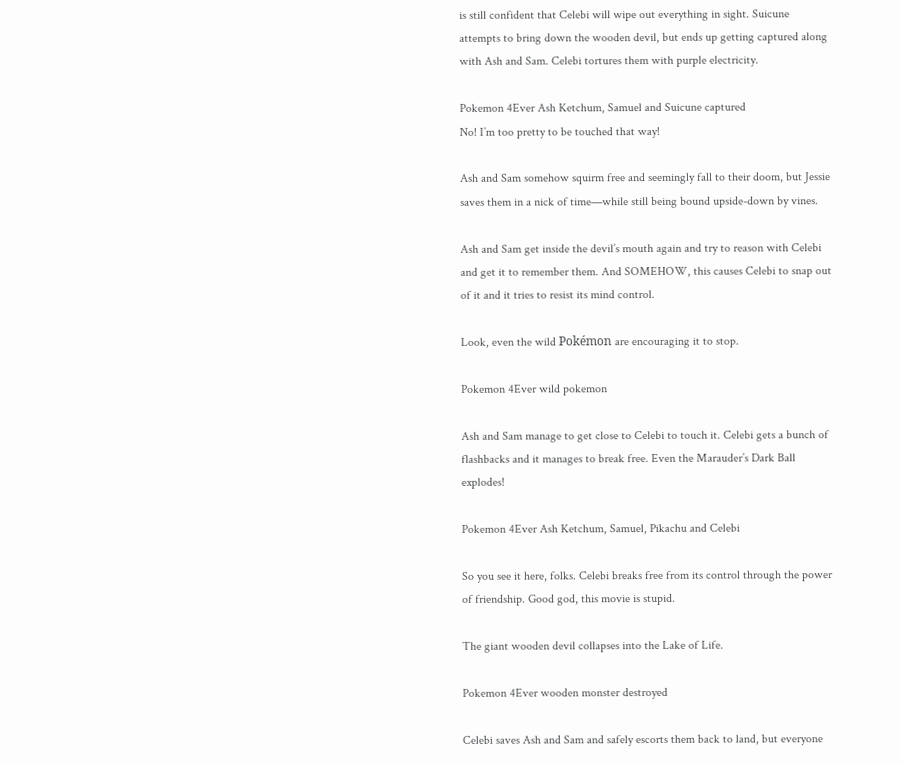is still confident that Celebi will wipe out everything in sight. Suicune attempts to bring down the wooden devil, but ends up getting captured along with Ash and Sam. Celebi tortures them with purple electricity.

Pokemon 4Ever Ash Ketchum, Samuel and Suicune captured
No! I’m too pretty to be touched that way!

Ash and Sam somehow squirm free and seemingly fall to their doom, but Jessie saves them in a nick of time—while still being bound upside-down by vines.

Ash and Sam get inside the devil’s mouth again and try to reason with Celebi and get it to remember them. And SOMEHOW, this causes Celebi to snap out of it and it tries to resist its mind control.

Look, even the wild Pokémon are encouraging it to stop.

Pokemon 4Ever wild pokemon

Ash and Sam manage to get close to Celebi to touch it. Celebi gets a bunch of flashbacks and it manages to break free. Even the Marauder’s Dark Ball explodes!

Pokemon 4Ever Ash Ketchum, Samuel, Pikachu and Celebi

So you see it here, folks. Celebi breaks free from its control through the power of friendship. Good god, this movie is stupid.

The giant wooden devil collapses into the Lake of Life.

Pokemon 4Ever wooden monster destroyed

Celebi saves Ash and Sam and safely escorts them back to land, but everyone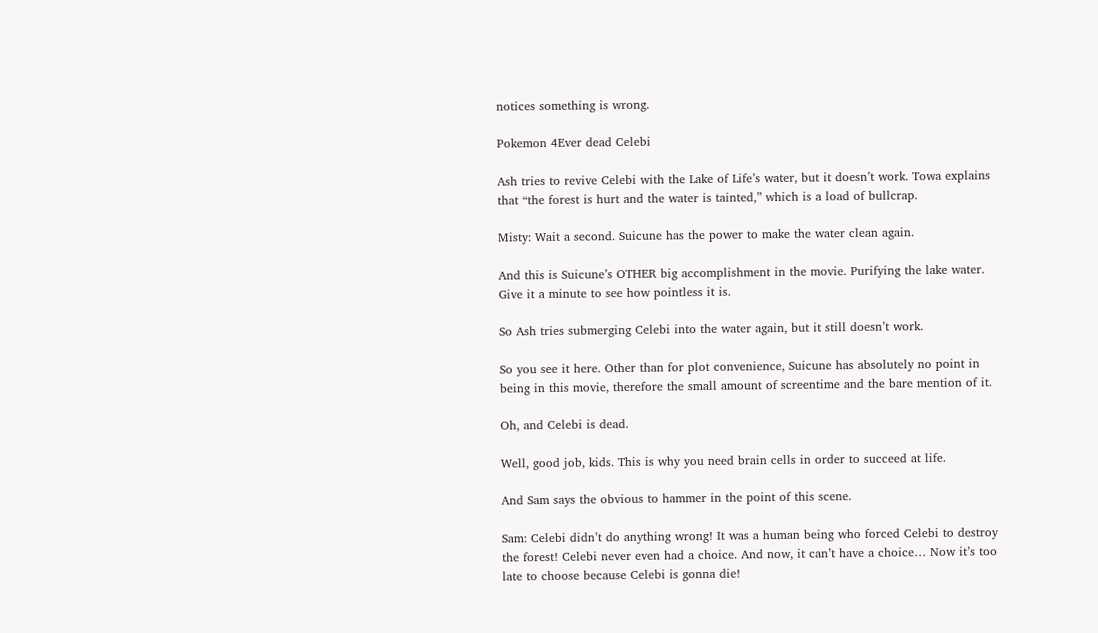notices something is wrong.

Pokemon 4Ever dead Celebi

Ash tries to revive Celebi with the Lake of Life’s water, but it doesn’t work. Towa explains that “the forest is hurt and the water is tainted,” which is a load of bullcrap.

Misty: Wait a second. Suicune has the power to make the water clean again.

And this is Suicune’s OTHER big accomplishment in the movie. Purifying the lake water. Give it a minute to see how pointless it is.

So Ash tries submerging Celebi into the water again, but it still doesn’t work.

So you see it here. Other than for plot convenience, Suicune has absolutely no point in being in this movie, therefore the small amount of screentime and the bare mention of it.

Oh, and Celebi is dead.

Well, good job, kids. This is why you need brain cells in order to succeed at life.

And Sam says the obvious to hammer in the point of this scene.

Sam: Celebi didn’t do anything wrong! It was a human being who forced Celebi to destroy the forest! Celebi never even had a choice. And now, it can’t have a choice… Now it’s too late to choose because Celebi is gonna die!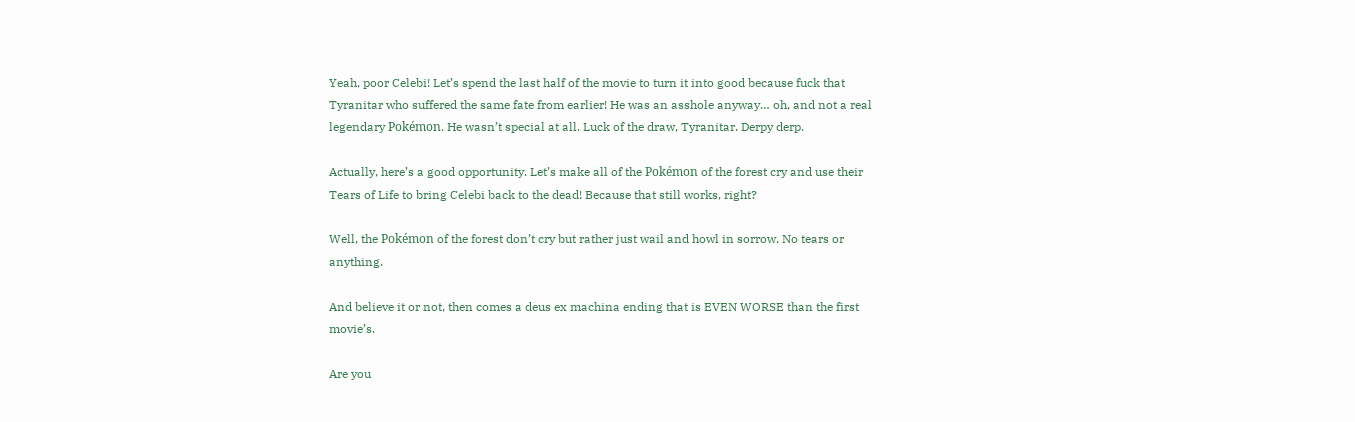Yeah, poor Celebi! Let’s spend the last half of the movie to turn it into good because fuck that Tyranitar who suffered the same fate from earlier! He was an asshole anyway… oh, and not a real legendary Pokémon. He wasn’t special at all. Luck of the draw, Tyranitar. Derpy derp.

Actually, here’s a good opportunity. Let’s make all of the Pokémon of the forest cry and use their Tears of Life to bring Celebi back to the dead! Because that still works, right?

Well, the Pokémon of the forest don’t cry but rather just wail and howl in sorrow. No tears or anything.

And believe it or not, then comes a deus ex machina ending that is EVEN WORSE than the first movie’s.

Are you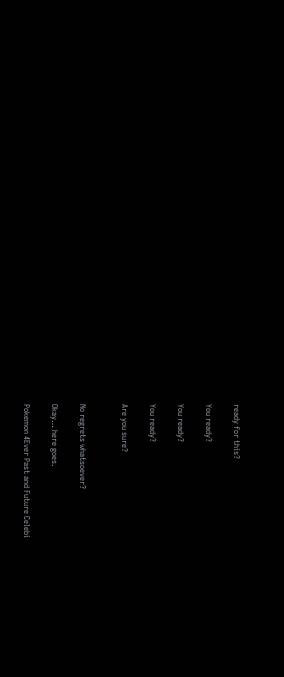ready for this?

You ready?

You ready?

You ready?

Are you sure?


No regrets whatsoever?

Okay… here goes.

Pokemon 4Ever Past and Future Celebi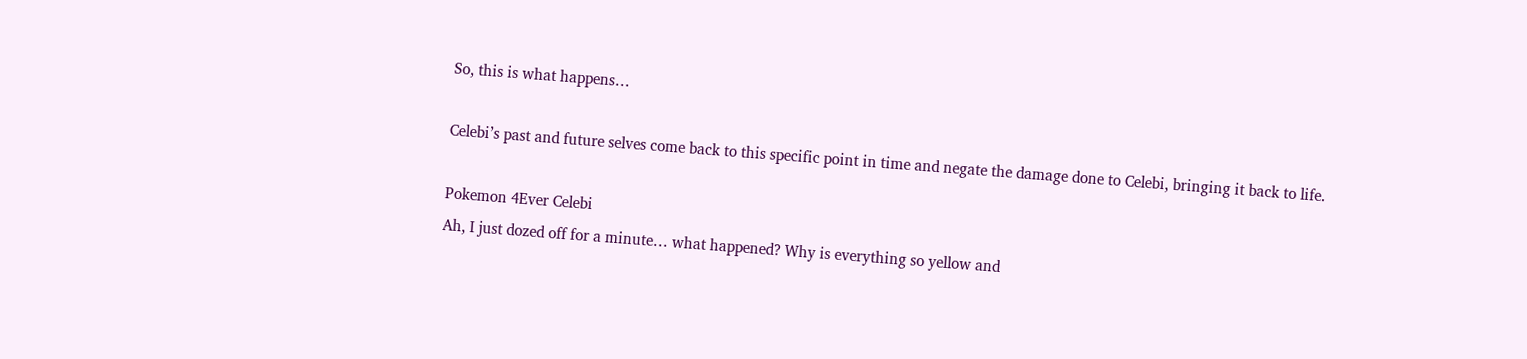So, this is what happens…

Celebi’s past and future selves come back to this specific point in time and negate the damage done to Celebi, bringing it back to life.

Pokemon 4Ever Celebi
Ah, I just dozed off for a minute… what happened? Why is everything so yellow and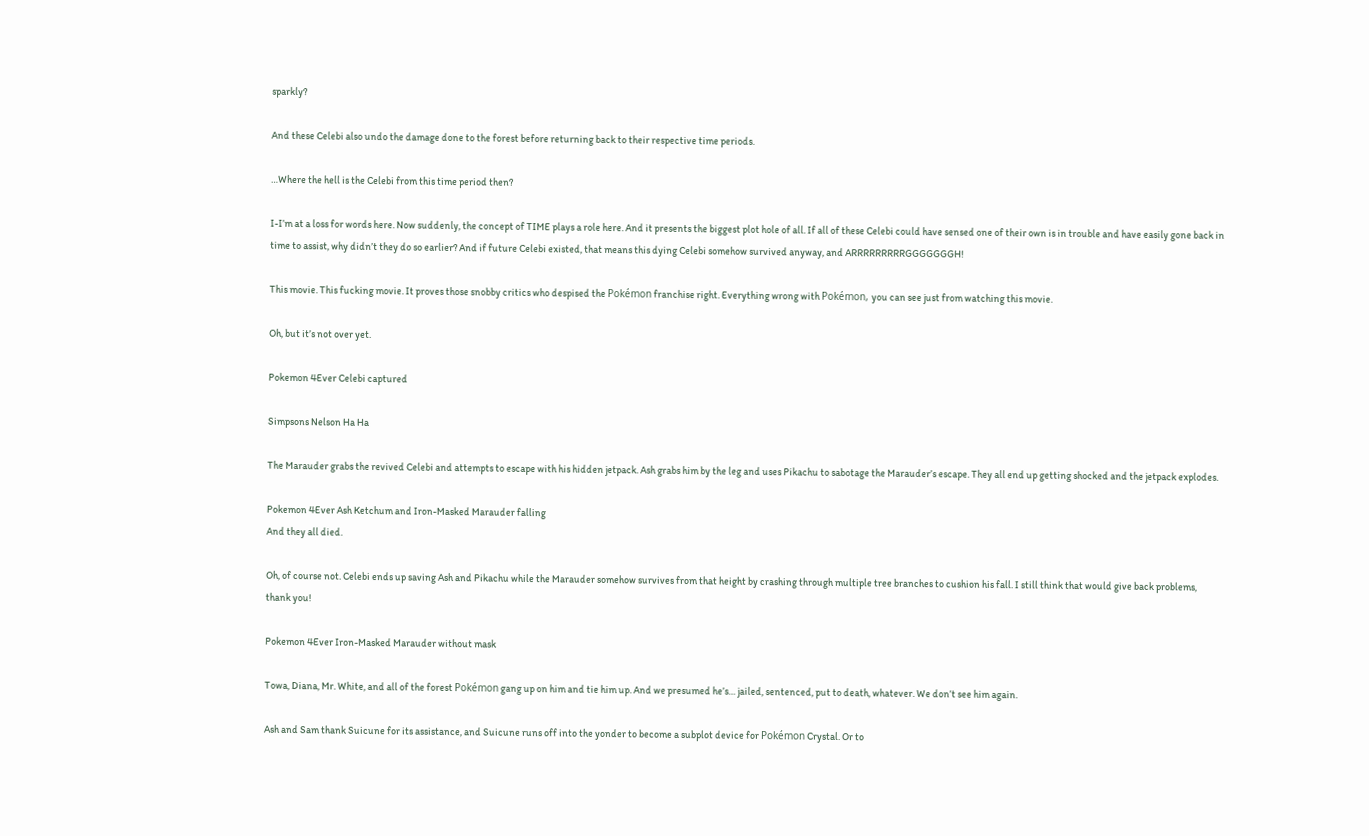sparkly?

And these Celebi also undo the damage done to the forest before returning back to their respective time periods.

…Where the hell is the Celebi from this time period then?

I-I’m at a loss for words here. Now suddenly, the concept of TIME plays a role here. And it presents the biggest plot hole of all. If all of these Celebi could have sensed one of their own is in trouble and have easily gone back in time to assist, why didn’t they do so earlier? And if future Celebi existed, that means this dying Celebi somehow survived anyway, and ARRRRRRRRRGGGGGGGH!

This movie. This fucking movie. It proves those snobby critics who despised the Pokémon franchise right. Everything wrong with Pokémon, you can see just from watching this movie.

Oh, but it’s not over yet.

Pokemon 4Ever Celebi captured

Simpsons Nelson Ha Ha

The Marauder grabs the revived Celebi and attempts to escape with his hidden jetpack. Ash grabs him by the leg and uses Pikachu to sabotage the Marauder’s escape. They all end up getting shocked and the jetpack explodes.

Pokemon 4Ever Ash Ketchum and Iron-Masked Marauder falling
And they all died.

Oh, of course not. Celebi ends up saving Ash and Pikachu while the Marauder somehow survives from that height by crashing through multiple tree branches to cushion his fall. I still think that would give back problems, thank you!

Pokemon 4Ever Iron-Masked Marauder without mask

Towa, Diana, Mr. White, and all of the forest Pokémon gang up on him and tie him up. And we presumed he’s… jailed, sentenced, put to death, whatever. We don’t see him again.

Ash and Sam thank Suicune for its assistance, and Suicune runs off into the yonder to become a subplot device for Pokémon Crystal. Or to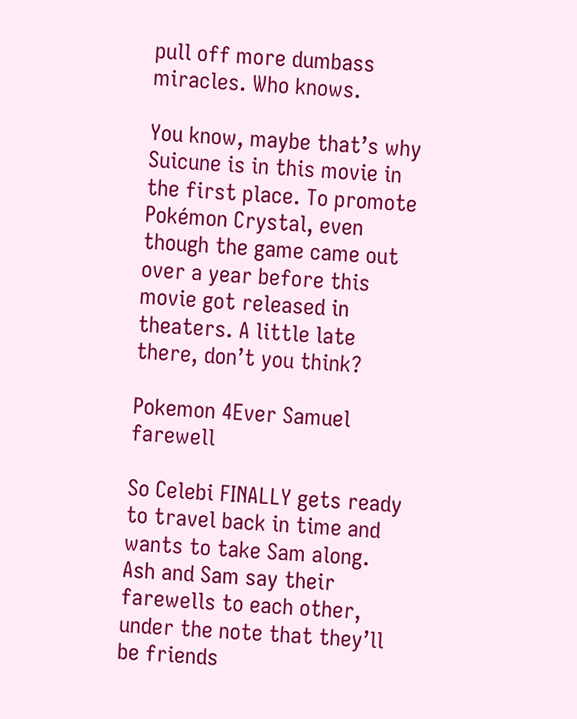pull off more dumbass miracles. Who knows.

You know, maybe that’s why Suicune is in this movie in the first place. To promote Pokémon Crystal, even though the game came out over a year before this movie got released in theaters. A little late there, don’t you think?

Pokemon 4Ever Samuel farewell

So Celebi FINALLY gets ready to travel back in time and wants to take Sam along. Ash and Sam say their farewells to each other, under the note that they’ll be friends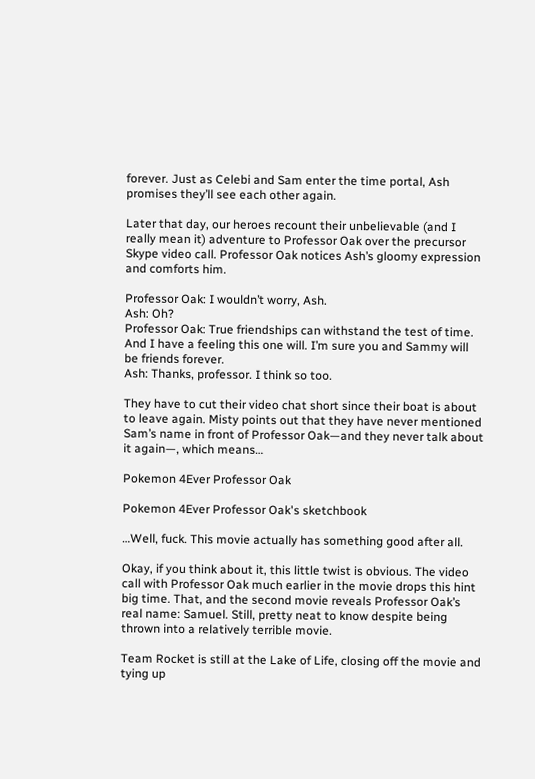forever. Just as Celebi and Sam enter the time portal, Ash promises they’ll see each other again.

Later that day, our heroes recount their unbelievable (and I really mean it) adventure to Professor Oak over the precursor Skype video call. Professor Oak notices Ash’s gloomy expression and comforts him.

Professor Oak: I wouldn’t worry, Ash.
Ash: Oh?
Professor Oak: True friendships can withstand the test of time. And I have a feeling this one will. I’m sure you and Sammy will be friends forever.
Ash: Thanks, professor. I think so too.

They have to cut their video chat short since their boat is about to leave again. Misty points out that they have never mentioned Sam’s name in front of Professor Oak—and they never talk about it again—, which means…

Pokemon 4Ever Professor Oak

Pokemon 4Ever Professor Oak's sketchbook

…Well, fuck. This movie actually has something good after all.

Okay, if you think about it, this little twist is obvious. The video call with Professor Oak much earlier in the movie drops this hint big time. That, and the second movie reveals Professor Oak’s real name: Samuel. Still, pretty neat to know despite being thrown into a relatively terrible movie.

Team Rocket is still at the Lake of Life, closing off the movie and tying up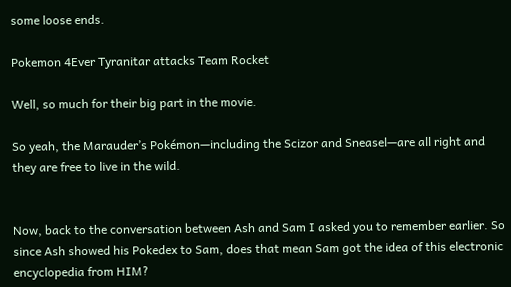some loose ends.

Pokemon 4Ever Tyranitar attacks Team Rocket

Well, so much for their big part in the movie.

So yeah, the Marauder’s Pokémon—including the Scizor and Sneasel—are all right and they are free to live in the wild.


Now, back to the conversation between Ash and Sam I asked you to remember earlier. So since Ash showed his Pokedex to Sam, does that mean Sam got the idea of this electronic encyclopedia from HIM?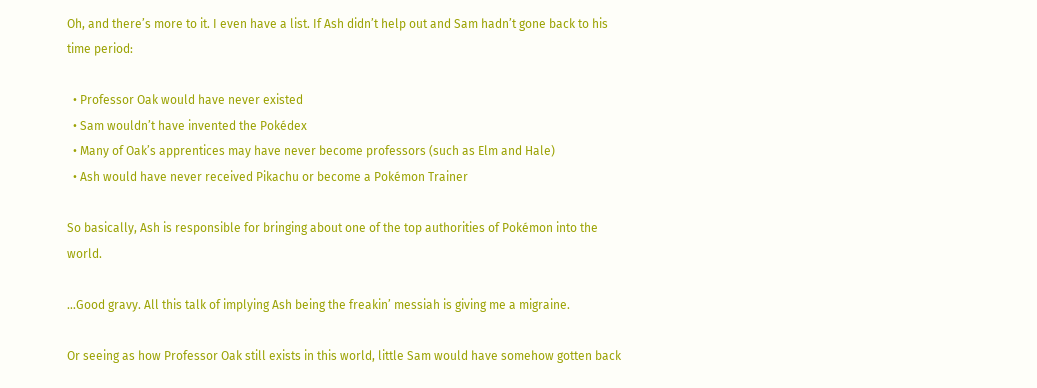Oh, and there’s more to it. I even have a list. If Ash didn’t help out and Sam hadn’t gone back to his time period:

  • Professor Oak would have never existed
  • Sam wouldn’t have invented the Pokédex
  • Many of Oak’s apprentices may have never become professors (such as Elm and Hale)
  • Ash would have never received Pikachu or become a Pokémon Trainer

So basically, Ash is responsible for bringing about one of the top authorities of Pokémon into the world.

…Good gravy. All this talk of implying Ash being the freakin’ messiah is giving me a migraine.

Or seeing as how Professor Oak still exists in this world, little Sam would have somehow gotten back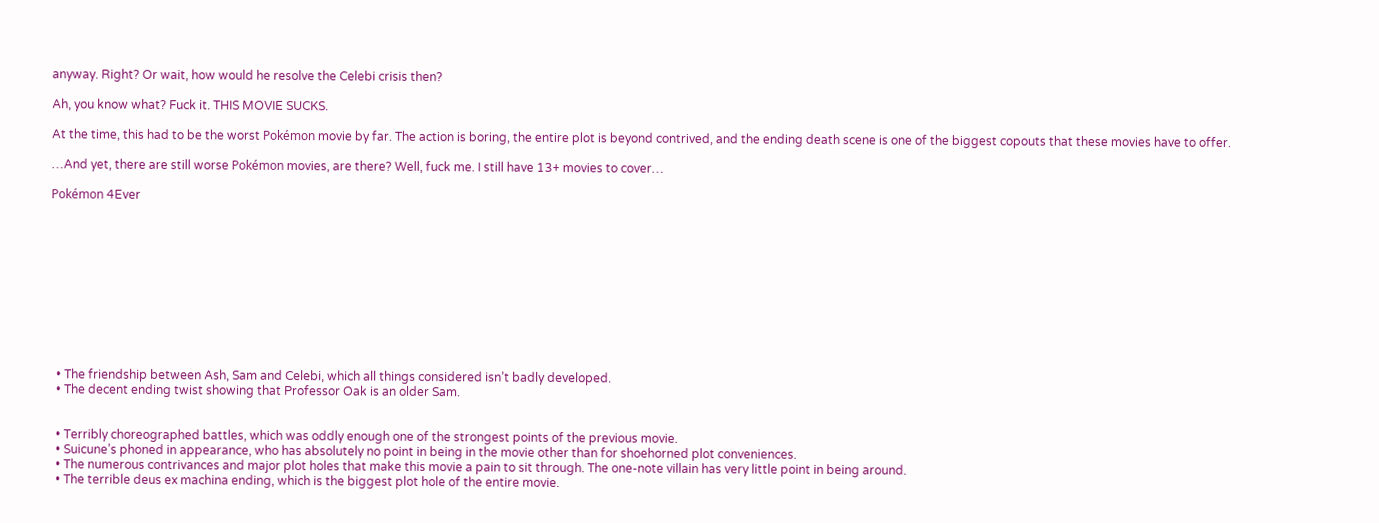anyway. Right? Or wait, how would he resolve the Celebi crisis then?

Ah, you know what? Fuck it. THIS MOVIE SUCKS.

At the time, this had to be the worst Pokémon movie by far. The action is boring, the entire plot is beyond contrived, and the ending death scene is one of the biggest copouts that these movies have to offer.

…And yet, there are still worse Pokémon movies, are there? Well, fuck me. I still have 13+ movies to cover…

Pokémon 4Ever











  • The friendship between Ash, Sam and Celebi, which all things considered isn’t badly developed.
  • The decent ending twist showing that Professor Oak is an older Sam.


  • Terribly choreographed battles, which was oddly enough one of the strongest points of the previous movie.
  • Suicune’s phoned in appearance, who has absolutely no point in being in the movie other than for shoehorned plot conveniences.
  • The numerous contrivances and major plot holes that make this movie a pain to sit through. The one-note villain has very little point in being around.
  • The terrible deus ex machina ending, which is the biggest plot hole of the entire movie.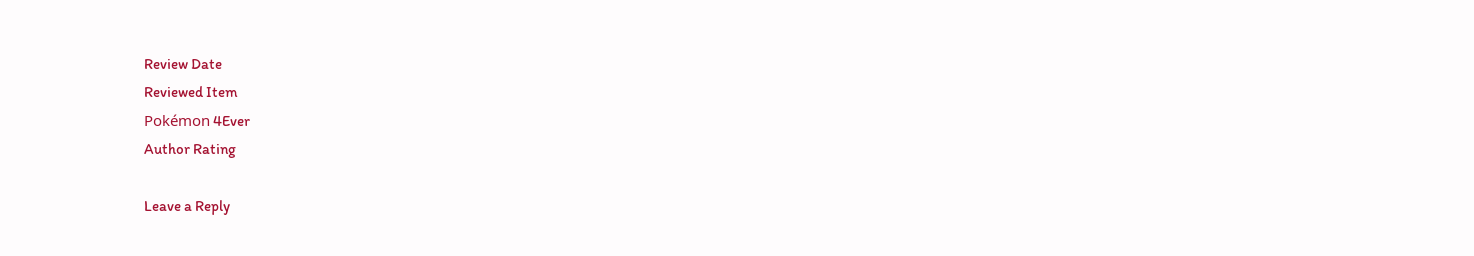Review Date
Reviewed Item
Pokémon 4Ever
Author Rating

Leave a Reply